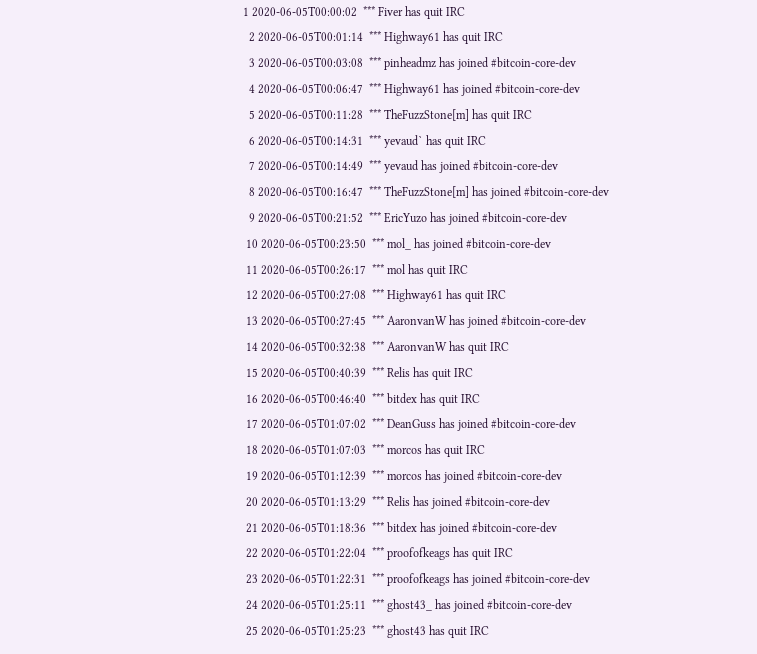1 2020-06-05T00:00:02  *** Fiver has quit IRC
  2 2020-06-05T00:01:14  *** Highway61 has quit IRC
  3 2020-06-05T00:03:08  *** pinheadmz has joined #bitcoin-core-dev
  4 2020-06-05T00:06:47  *** Highway61 has joined #bitcoin-core-dev
  5 2020-06-05T00:11:28  *** TheFuzzStone[m] has quit IRC
  6 2020-06-05T00:14:31  *** yevaud` has quit IRC
  7 2020-06-05T00:14:49  *** yevaud has joined #bitcoin-core-dev
  8 2020-06-05T00:16:47  *** TheFuzzStone[m] has joined #bitcoin-core-dev
  9 2020-06-05T00:21:52  *** EricYuzo has joined #bitcoin-core-dev
 10 2020-06-05T00:23:50  *** mol_ has joined #bitcoin-core-dev
 11 2020-06-05T00:26:17  *** mol has quit IRC
 12 2020-06-05T00:27:08  *** Highway61 has quit IRC
 13 2020-06-05T00:27:45  *** AaronvanW has joined #bitcoin-core-dev
 14 2020-06-05T00:32:38  *** AaronvanW has quit IRC
 15 2020-06-05T00:40:39  *** Relis has quit IRC
 16 2020-06-05T00:46:40  *** bitdex has quit IRC
 17 2020-06-05T01:07:02  *** DeanGuss has joined #bitcoin-core-dev
 18 2020-06-05T01:07:03  *** morcos has quit IRC
 19 2020-06-05T01:12:39  *** morcos has joined #bitcoin-core-dev
 20 2020-06-05T01:13:29  *** Relis has joined #bitcoin-core-dev
 21 2020-06-05T01:18:36  *** bitdex has joined #bitcoin-core-dev
 22 2020-06-05T01:22:04  *** proofofkeags has quit IRC
 23 2020-06-05T01:22:31  *** proofofkeags has joined #bitcoin-core-dev
 24 2020-06-05T01:25:11  *** ghost43_ has joined #bitcoin-core-dev
 25 2020-06-05T01:25:23  *** ghost43 has quit IRC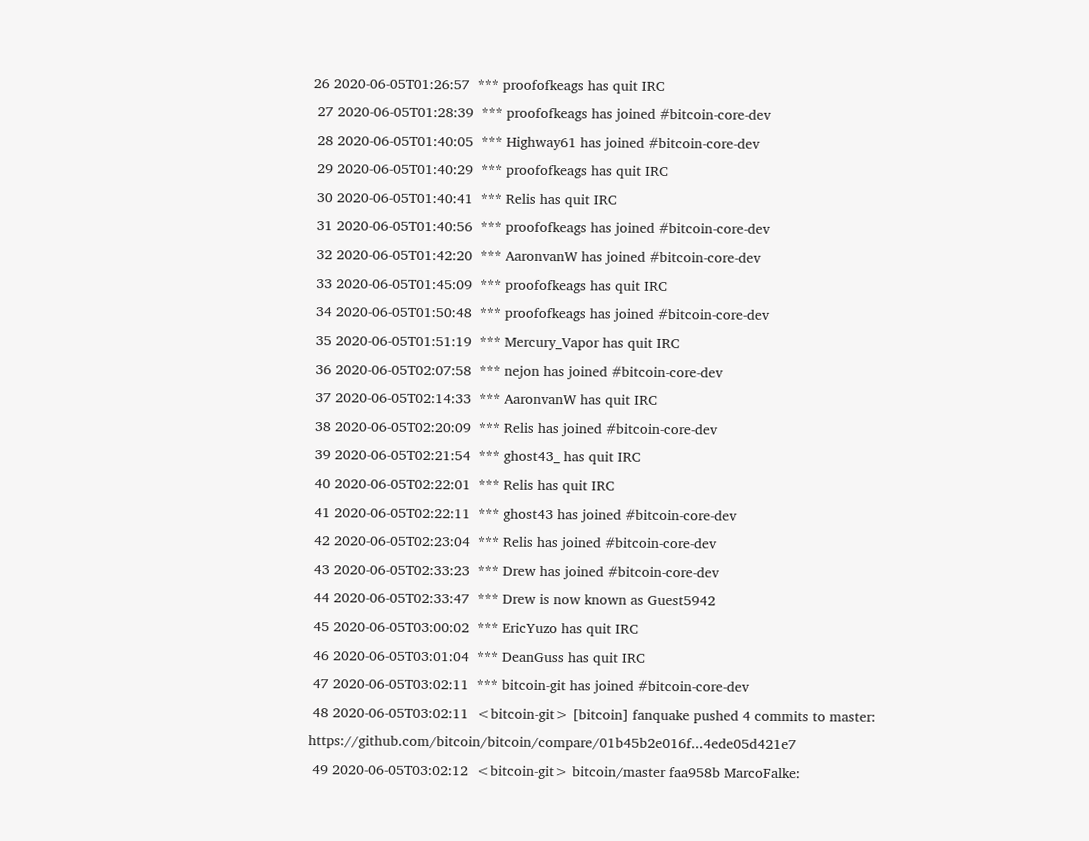26 2020-06-05T01:26:57  *** proofofkeags has quit IRC
 27 2020-06-05T01:28:39  *** proofofkeags has joined #bitcoin-core-dev
 28 2020-06-05T01:40:05  *** Highway61 has joined #bitcoin-core-dev
 29 2020-06-05T01:40:29  *** proofofkeags has quit IRC
 30 2020-06-05T01:40:41  *** Relis has quit IRC
 31 2020-06-05T01:40:56  *** proofofkeags has joined #bitcoin-core-dev
 32 2020-06-05T01:42:20  *** AaronvanW has joined #bitcoin-core-dev
 33 2020-06-05T01:45:09  *** proofofkeags has quit IRC
 34 2020-06-05T01:50:48  *** proofofkeags has joined #bitcoin-core-dev
 35 2020-06-05T01:51:19  *** Mercury_Vapor has quit IRC
 36 2020-06-05T02:07:58  *** nejon has joined #bitcoin-core-dev
 37 2020-06-05T02:14:33  *** AaronvanW has quit IRC
 38 2020-06-05T02:20:09  *** Relis has joined #bitcoin-core-dev
 39 2020-06-05T02:21:54  *** ghost43_ has quit IRC
 40 2020-06-05T02:22:01  *** Relis has quit IRC
 41 2020-06-05T02:22:11  *** ghost43 has joined #bitcoin-core-dev
 42 2020-06-05T02:23:04  *** Relis has joined #bitcoin-core-dev
 43 2020-06-05T02:33:23  *** Drew has joined #bitcoin-core-dev
 44 2020-06-05T02:33:47  *** Drew is now known as Guest5942
 45 2020-06-05T03:00:02  *** EricYuzo has quit IRC
 46 2020-06-05T03:01:04  *** DeanGuss has quit IRC
 47 2020-06-05T03:02:11  *** bitcoin-git has joined #bitcoin-core-dev
 48 2020-06-05T03:02:11  <bitcoin-git> [bitcoin] fanquake pushed 4 commits to master: https://github.com/bitcoin/bitcoin/compare/01b45b2e016f...4ede05d421e7
 49 2020-06-05T03:02:12  <bitcoin-git> bitcoin/master faa958b MarcoFalke: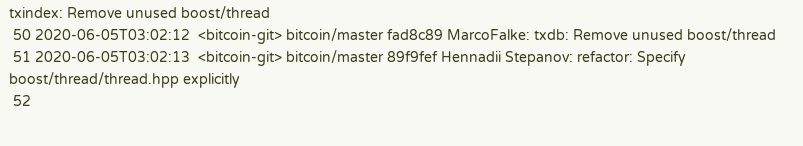txindex: Remove unused boost/thread
 50 2020-06-05T03:02:12  <bitcoin-git> bitcoin/master fad8c89 MarcoFalke: txdb: Remove unused boost/thread
 51 2020-06-05T03:02:13  <bitcoin-git> bitcoin/master 89f9fef Hennadii Stepanov: refactor: Specify boost/thread/thread.hpp explicitly
 52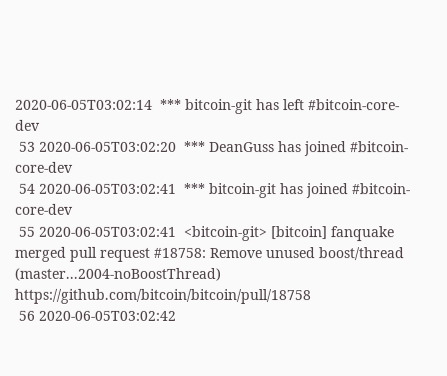2020-06-05T03:02:14  *** bitcoin-git has left #bitcoin-core-dev
 53 2020-06-05T03:02:20  *** DeanGuss has joined #bitcoin-core-dev
 54 2020-06-05T03:02:41  *** bitcoin-git has joined #bitcoin-core-dev
 55 2020-06-05T03:02:41  <bitcoin-git> [bitcoin] fanquake merged pull request #18758: Remove unused boost/thread (master...2004-noBoostThread) https://github.com/bitcoin/bitcoin/pull/18758
 56 2020-06-05T03:02:42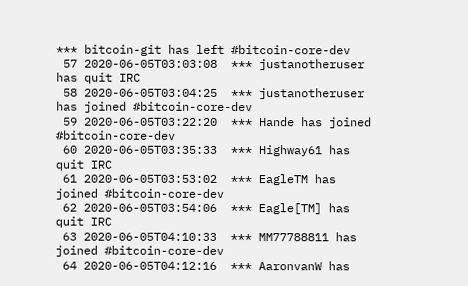*** bitcoin-git has left #bitcoin-core-dev
 57 2020-06-05T03:03:08  *** justanotheruser has quit IRC
 58 2020-06-05T03:04:25  *** justanotheruser has joined #bitcoin-core-dev
 59 2020-06-05T03:22:20  *** Hande has joined #bitcoin-core-dev
 60 2020-06-05T03:35:33  *** Highway61 has quit IRC
 61 2020-06-05T03:53:02  *** EagleTM has joined #bitcoin-core-dev
 62 2020-06-05T03:54:06  *** Eagle[TM] has quit IRC
 63 2020-06-05T04:10:33  *** MM77788811 has joined #bitcoin-core-dev
 64 2020-06-05T04:12:16  *** AaronvanW has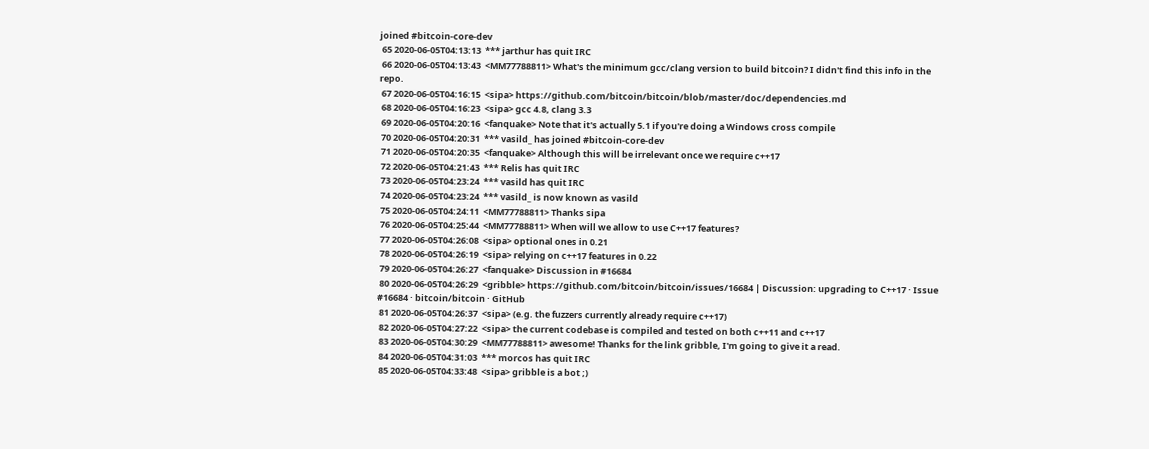joined #bitcoin-core-dev
 65 2020-06-05T04:13:13  *** jarthur has quit IRC
 66 2020-06-05T04:13:43  <MM77788811> What's the minimum gcc/clang version to build bitcoin? I didn't find this info in the repo.
 67 2020-06-05T04:16:15  <sipa> https://github.com/bitcoin/bitcoin/blob/master/doc/dependencies.md
 68 2020-06-05T04:16:23  <sipa> gcc 4.8, clang 3.3
 69 2020-06-05T04:20:16  <fanquake> Note that it's actually 5.1 if you're doing a Windows cross compile
 70 2020-06-05T04:20:31  *** vasild_ has joined #bitcoin-core-dev
 71 2020-06-05T04:20:35  <fanquake> Although this will be irrelevant once we require c++17
 72 2020-06-05T04:21:43  *** Relis has quit IRC
 73 2020-06-05T04:23:24  *** vasild has quit IRC
 74 2020-06-05T04:23:24  *** vasild_ is now known as vasild
 75 2020-06-05T04:24:11  <MM77788811> Thanks sipa
 76 2020-06-05T04:25:44  <MM77788811> When will we allow to use C++17 features?
 77 2020-06-05T04:26:08  <sipa> optional ones in 0.21
 78 2020-06-05T04:26:19  <sipa> relying on c++17 features in 0.22
 79 2020-06-05T04:26:27  <fanquake> Discussion in #16684
 80 2020-06-05T04:26:29  <gribble> https://github.com/bitcoin/bitcoin/issues/16684 | Discussion: upgrading to C++17 · Issue #16684 · bitcoin/bitcoin · GitHub
 81 2020-06-05T04:26:37  <sipa> (e.g. the fuzzers currently already require c++17)
 82 2020-06-05T04:27:22  <sipa> the current codebase is compiled and tested on both c++11 and c++17
 83 2020-06-05T04:30:29  <MM77788811> awesome! Thanks for the link gribble, I'm going to give it a read.
 84 2020-06-05T04:31:03  *** morcos has quit IRC
 85 2020-06-05T04:33:48  <sipa> gribble is a bot ;)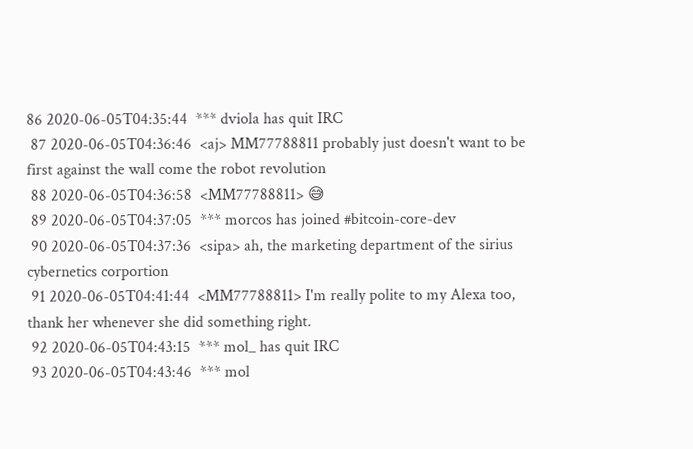86 2020-06-05T04:35:44  *** dviola has quit IRC
 87 2020-06-05T04:36:46  <aj> MM77788811 probably just doesn't want to be first against the wall come the robot revolution
 88 2020-06-05T04:36:58  <MM77788811> 😅
 89 2020-06-05T04:37:05  *** morcos has joined #bitcoin-core-dev
 90 2020-06-05T04:37:36  <sipa> ah, the marketing department of the sirius cybernetics corportion
 91 2020-06-05T04:41:44  <MM77788811> I'm really polite to my Alexa too, thank her whenever she did something right.
 92 2020-06-05T04:43:15  *** mol_ has quit IRC
 93 2020-06-05T04:43:46  *** mol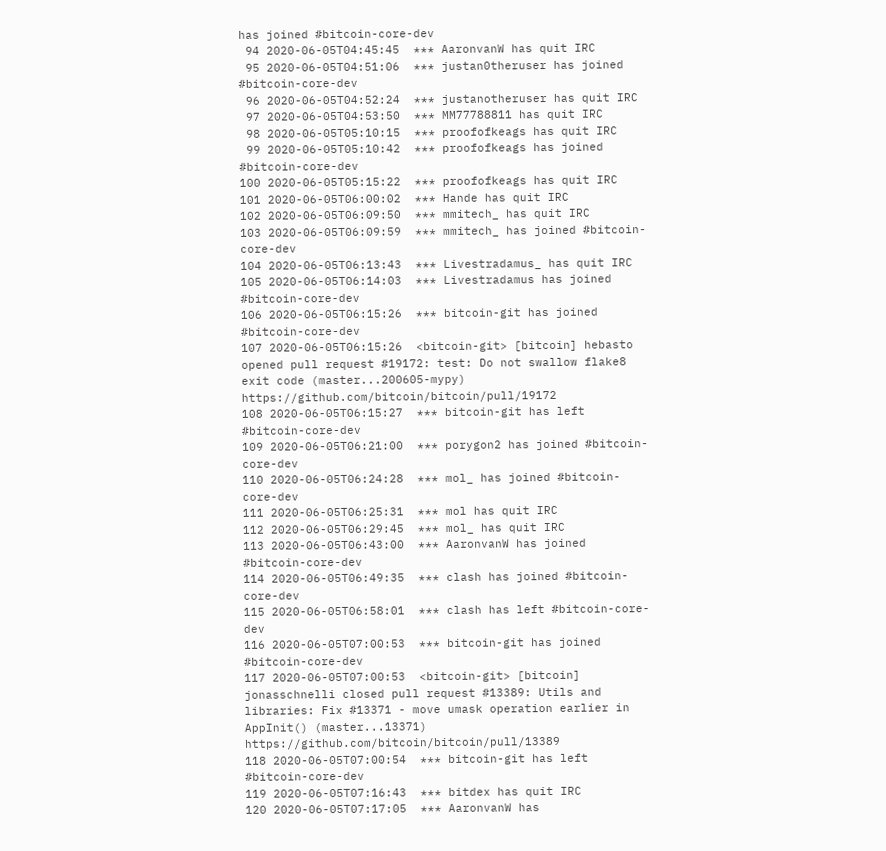has joined #bitcoin-core-dev
 94 2020-06-05T04:45:45  *** AaronvanW has quit IRC
 95 2020-06-05T04:51:06  *** justan0theruser has joined #bitcoin-core-dev
 96 2020-06-05T04:52:24  *** justanotheruser has quit IRC
 97 2020-06-05T04:53:50  *** MM77788811 has quit IRC
 98 2020-06-05T05:10:15  *** proofofkeags has quit IRC
 99 2020-06-05T05:10:42  *** proofofkeags has joined #bitcoin-core-dev
100 2020-06-05T05:15:22  *** proofofkeags has quit IRC
101 2020-06-05T06:00:02  *** Hande has quit IRC
102 2020-06-05T06:09:50  *** mmitech_ has quit IRC
103 2020-06-05T06:09:59  *** mmitech_ has joined #bitcoin-core-dev
104 2020-06-05T06:13:43  *** Livestradamus_ has quit IRC
105 2020-06-05T06:14:03  *** Livestradamus has joined #bitcoin-core-dev
106 2020-06-05T06:15:26  *** bitcoin-git has joined #bitcoin-core-dev
107 2020-06-05T06:15:26  <bitcoin-git> [bitcoin] hebasto opened pull request #19172: test: Do not swallow flake8 exit code (master...200605-mypy) https://github.com/bitcoin/bitcoin/pull/19172
108 2020-06-05T06:15:27  *** bitcoin-git has left #bitcoin-core-dev
109 2020-06-05T06:21:00  *** porygon2 has joined #bitcoin-core-dev
110 2020-06-05T06:24:28  *** mol_ has joined #bitcoin-core-dev
111 2020-06-05T06:25:31  *** mol has quit IRC
112 2020-06-05T06:29:45  *** mol_ has quit IRC
113 2020-06-05T06:43:00  *** AaronvanW has joined #bitcoin-core-dev
114 2020-06-05T06:49:35  *** clash has joined #bitcoin-core-dev
115 2020-06-05T06:58:01  *** clash has left #bitcoin-core-dev
116 2020-06-05T07:00:53  *** bitcoin-git has joined #bitcoin-core-dev
117 2020-06-05T07:00:53  <bitcoin-git> [bitcoin] jonasschnelli closed pull request #13389: Utils and libraries: Fix #13371 - move umask operation earlier in AppInit() (master...13371) https://github.com/bitcoin/bitcoin/pull/13389
118 2020-06-05T07:00:54  *** bitcoin-git has left #bitcoin-core-dev
119 2020-06-05T07:16:43  *** bitdex has quit IRC
120 2020-06-05T07:17:05  *** AaronvanW has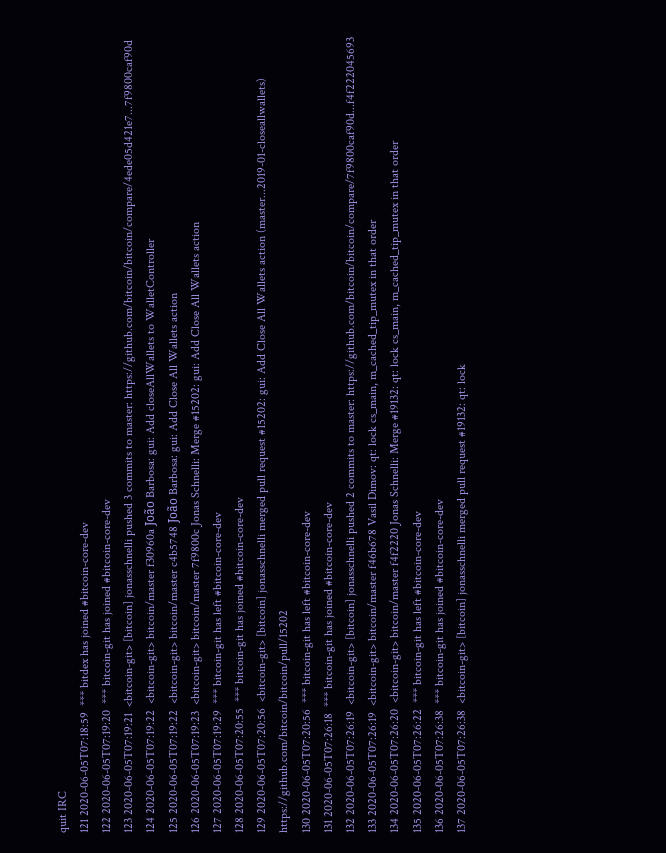quit IRC
121 2020-06-05T07:18:59  *** bitdex has joined #bitcoin-core-dev
122 2020-06-05T07:19:20  *** bitcoin-git has joined #bitcoin-core-dev
123 2020-06-05T07:19:21  <bitcoin-git> [bitcoin] jonasschnelli pushed 3 commits to master: https://github.com/bitcoin/bitcoin/compare/4ede05d421e7...7f9800caf90d
124 2020-06-05T07:19:22  <bitcoin-git> bitcoin/master f30960a João Barbosa: gui: Add closeAllWallets to WalletController
125 2020-06-05T07:19:22  <bitcoin-git> bitcoin/master c4b5748 João Barbosa: gui: Add Close All Wallets action
126 2020-06-05T07:19:23  <bitcoin-git> bitcoin/master 7f9800c Jonas Schnelli: Merge #15202: gui: Add Close All Wallets action
127 2020-06-05T07:19:29  *** bitcoin-git has left #bitcoin-core-dev
128 2020-06-05T07:20:55  *** bitcoin-git has joined #bitcoin-core-dev
129 2020-06-05T07:20:56  <bitcoin-git> [bitcoin] jonasschnelli merged pull request #15202: gui: Add Close All Wallets action (master...2019-01-closeallwallets) https://github.com/bitcoin/bitcoin/pull/15202
130 2020-06-05T07:20:56  *** bitcoin-git has left #bitcoin-core-dev
131 2020-06-05T07:26:18  *** bitcoin-git has joined #bitcoin-core-dev
132 2020-06-05T07:26:19  <bitcoin-git> [bitcoin] jonasschnelli pushed 2 commits to master: https://github.com/bitcoin/bitcoin/compare/7f9800caf90d...f4f222045693
133 2020-06-05T07:26:19  <bitcoin-git> bitcoin/master f46b678 Vasil Dimov: qt: lock cs_main, m_cached_tip_mutex in that order
134 2020-06-05T07:26:20  <bitcoin-git> bitcoin/master f4f2220 Jonas Schnelli: Merge #19132: qt: lock cs_main, m_cached_tip_mutex in that order
135 2020-06-05T07:26:22  *** bitcoin-git has left #bitcoin-core-dev
136 2020-06-05T07:26:38  *** bitcoin-git has joined #bitcoin-core-dev
137 2020-06-05T07:26:38  <bitcoin-git> [bitcoin] jonasschnelli merged pull request #19132: qt: lock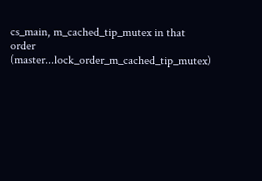cs_main, m_cached_tip_mutex in that order (master...lock_order_m_cached_tip_mutex)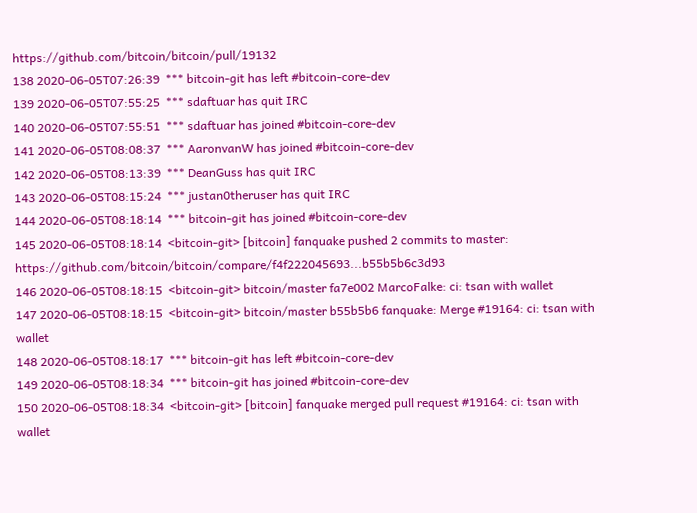https://github.com/bitcoin/bitcoin/pull/19132
138 2020-06-05T07:26:39  *** bitcoin-git has left #bitcoin-core-dev
139 2020-06-05T07:55:25  *** sdaftuar has quit IRC
140 2020-06-05T07:55:51  *** sdaftuar has joined #bitcoin-core-dev
141 2020-06-05T08:08:37  *** AaronvanW has joined #bitcoin-core-dev
142 2020-06-05T08:13:39  *** DeanGuss has quit IRC
143 2020-06-05T08:15:24  *** justan0theruser has quit IRC
144 2020-06-05T08:18:14  *** bitcoin-git has joined #bitcoin-core-dev
145 2020-06-05T08:18:14  <bitcoin-git> [bitcoin] fanquake pushed 2 commits to master: https://github.com/bitcoin/bitcoin/compare/f4f222045693...b55b5b6c3d93
146 2020-06-05T08:18:15  <bitcoin-git> bitcoin/master fa7e002 MarcoFalke: ci: tsan with wallet
147 2020-06-05T08:18:15  <bitcoin-git> bitcoin/master b55b5b6 fanquake: Merge #19164: ci: tsan with wallet
148 2020-06-05T08:18:17  *** bitcoin-git has left #bitcoin-core-dev
149 2020-06-05T08:18:34  *** bitcoin-git has joined #bitcoin-core-dev
150 2020-06-05T08:18:34  <bitcoin-git> [bitcoin] fanquake merged pull request #19164: ci: tsan with wallet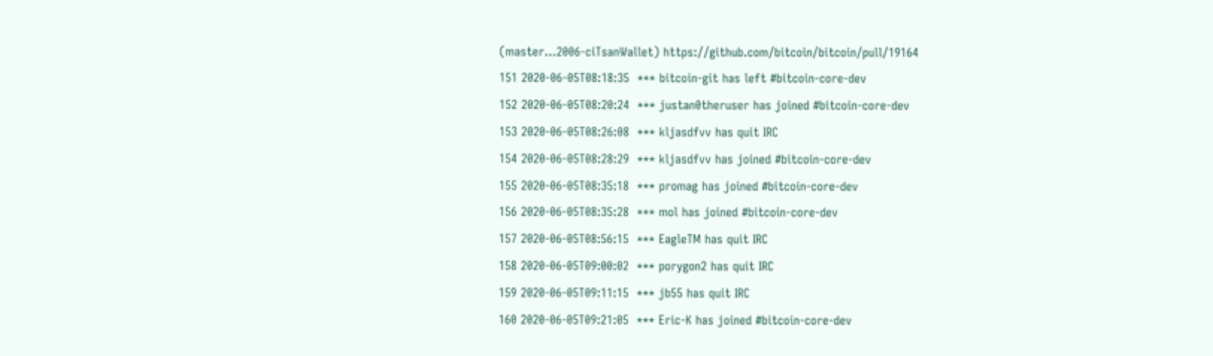(master...2006-ciTsanWallet) https://github.com/bitcoin/bitcoin/pull/19164
151 2020-06-05T08:18:35  *** bitcoin-git has left #bitcoin-core-dev
152 2020-06-05T08:20:24  *** justan0theruser has joined #bitcoin-core-dev
153 2020-06-05T08:26:08  *** kljasdfvv has quit IRC
154 2020-06-05T08:28:29  *** kljasdfvv has joined #bitcoin-core-dev
155 2020-06-05T08:35:18  *** promag has joined #bitcoin-core-dev
156 2020-06-05T08:35:28  *** mol has joined #bitcoin-core-dev
157 2020-06-05T08:56:15  *** EagleTM has quit IRC
158 2020-06-05T09:00:02  *** porygon2 has quit IRC
159 2020-06-05T09:11:15  *** jb55 has quit IRC
160 2020-06-05T09:21:05  *** Eric-K has joined #bitcoin-core-dev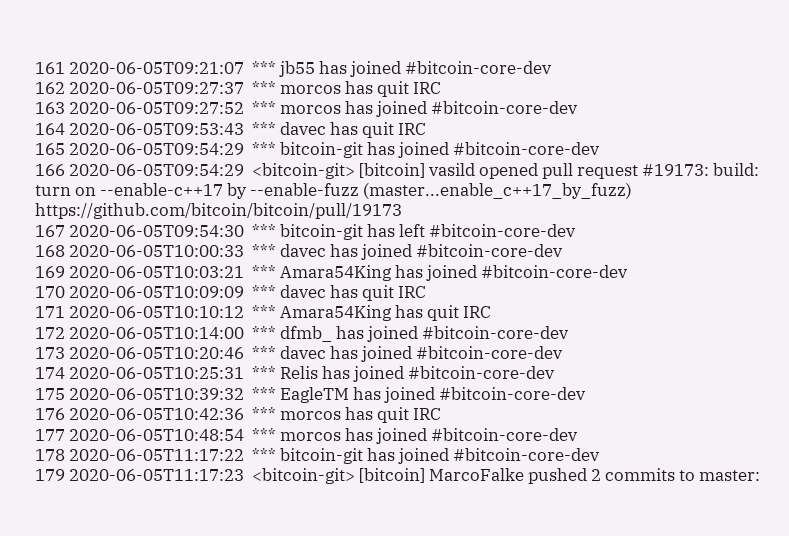161 2020-06-05T09:21:07  *** jb55 has joined #bitcoin-core-dev
162 2020-06-05T09:27:37  *** morcos has quit IRC
163 2020-06-05T09:27:52  *** morcos has joined #bitcoin-core-dev
164 2020-06-05T09:53:43  *** davec has quit IRC
165 2020-06-05T09:54:29  *** bitcoin-git has joined #bitcoin-core-dev
166 2020-06-05T09:54:29  <bitcoin-git> [bitcoin] vasild opened pull request #19173: build: turn on --enable-c++17 by --enable-fuzz (master...enable_c++17_by_fuzz) https://github.com/bitcoin/bitcoin/pull/19173
167 2020-06-05T09:54:30  *** bitcoin-git has left #bitcoin-core-dev
168 2020-06-05T10:00:33  *** davec has joined #bitcoin-core-dev
169 2020-06-05T10:03:21  *** Amara54King has joined #bitcoin-core-dev
170 2020-06-05T10:09:09  *** davec has quit IRC
171 2020-06-05T10:10:12  *** Amara54King has quit IRC
172 2020-06-05T10:14:00  *** dfmb_ has joined #bitcoin-core-dev
173 2020-06-05T10:20:46  *** davec has joined #bitcoin-core-dev
174 2020-06-05T10:25:31  *** Relis has joined #bitcoin-core-dev
175 2020-06-05T10:39:32  *** EagleTM has joined #bitcoin-core-dev
176 2020-06-05T10:42:36  *** morcos has quit IRC
177 2020-06-05T10:48:54  *** morcos has joined #bitcoin-core-dev
178 2020-06-05T11:17:22  *** bitcoin-git has joined #bitcoin-core-dev
179 2020-06-05T11:17:23  <bitcoin-git> [bitcoin] MarcoFalke pushed 2 commits to master: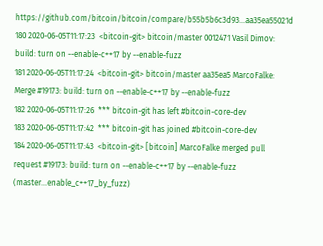https://github.com/bitcoin/bitcoin/compare/b55b5b6c3d93...aa35ea55021d
180 2020-06-05T11:17:23  <bitcoin-git> bitcoin/master 0012471 Vasil Dimov: build: turn on --enable-c++17 by --enable-fuzz
181 2020-06-05T11:17:24  <bitcoin-git> bitcoin/master aa35ea5 MarcoFalke: Merge #19173: build: turn on --enable-c++17 by --enable-fuzz
182 2020-06-05T11:17:26  *** bitcoin-git has left #bitcoin-core-dev
183 2020-06-05T11:17:42  *** bitcoin-git has joined #bitcoin-core-dev
184 2020-06-05T11:17:43  <bitcoin-git> [bitcoin] MarcoFalke merged pull request #19173: build: turn on --enable-c++17 by --enable-fuzz (master...enable_c++17_by_fuzz)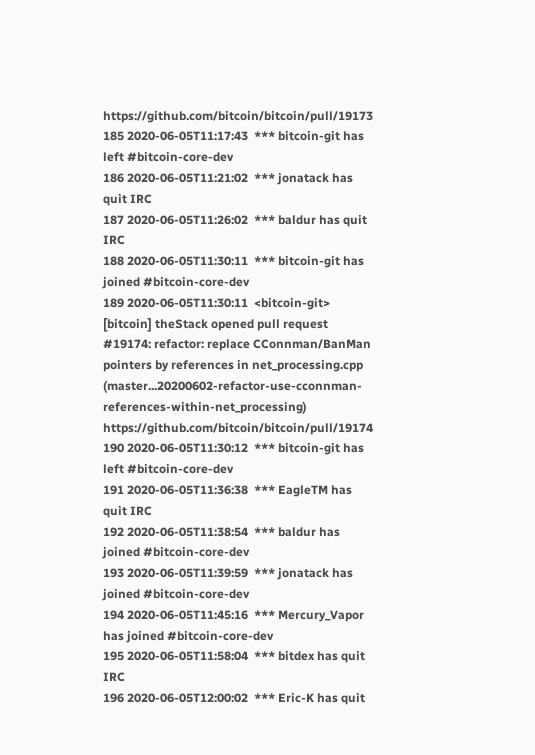https://github.com/bitcoin/bitcoin/pull/19173
185 2020-06-05T11:17:43  *** bitcoin-git has left #bitcoin-core-dev
186 2020-06-05T11:21:02  *** jonatack has quit IRC
187 2020-06-05T11:26:02  *** baldur has quit IRC
188 2020-06-05T11:30:11  *** bitcoin-git has joined #bitcoin-core-dev
189 2020-06-05T11:30:11  <bitcoin-git> [bitcoin] theStack opened pull request #19174: refactor: replace CConnman/BanMan pointers by references in net_processing.cpp (master...20200602-refactor-use-cconnman-references-within-net_processing) https://github.com/bitcoin/bitcoin/pull/19174
190 2020-06-05T11:30:12  *** bitcoin-git has left #bitcoin-core-dev
191 2020-06-05T11:36:38  *** EagleTM has quit IRC
192 2020-06-05T11:38:54  *** baldur has joined #bitcoin-core-dev
193 2020-06-05T11:39:59  *** jonatack has joined #bitcoin-core-dev
194 2020-06-05T11:45:16  *** Mercury_Vapor has joined #bitcoin-core-dev
195 2020-06-05T11:58:04  *** bitdex has quit IRC
196 2020-06-05T12:00:02  *** Eric-K has quit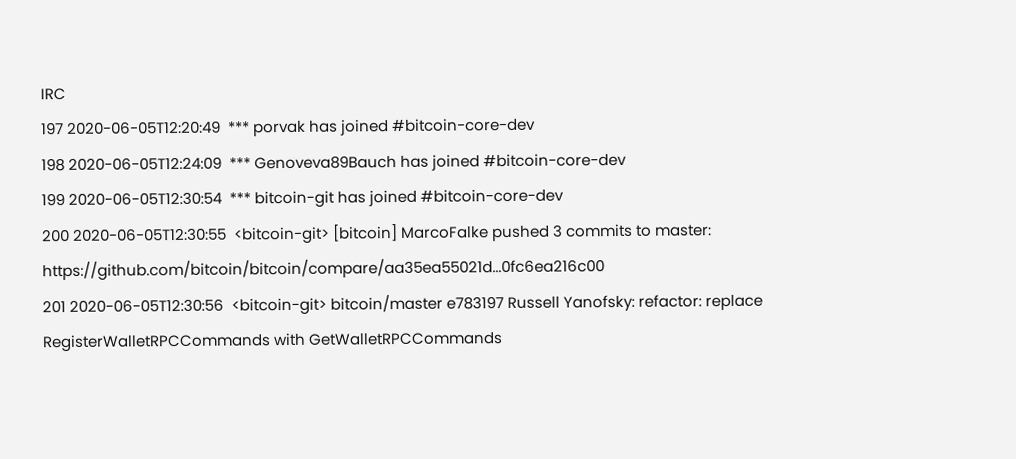IRC
197 2020-06-05T12:20:49  *** porvak has joined #bitcoin-core-dev
198 2020-06-05T12:24:09  *** Genoveva89Bauch has joined #bitcoin-core-dev
199 2020-06-05T12:30:54  *** bitcoin-git has joined #bitcoin-core-dev
200 2020-06-05T12:30:55  <bitcoin-git> [bitcoin] MarcoFalke pushed 3 commits to master: https://github.com/bitcoin/bitcoin/compare/aa35ea55021d...0fc6ea216c00
201 2020-06-05T12:30:56  <bitcoin-git> bitcoin/master e783197 Russell Yanofsky: refactor: replace RegisterWalletRPCCommands with GetWalletRPCCommands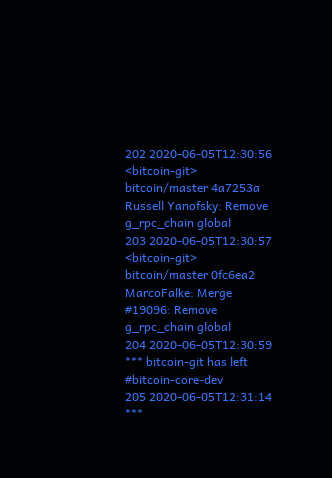202 2020-06-05T12:30:56  <bitcoin-git> bitcoin/master 4a7253a Russell Yanofsky: Remove g_rpc_chain global
203 2020-06-05T12:30:57  <bitcoin-git> bitcoin/master 0fc6ea2 MarcoFalke: Merge #19096: Remove g_rpc_chain global
204 2020-06-05T12:30:59  *** bitcoin-git has left #bitcoin-core-dev
205 2020-06-05T12:31:14  ***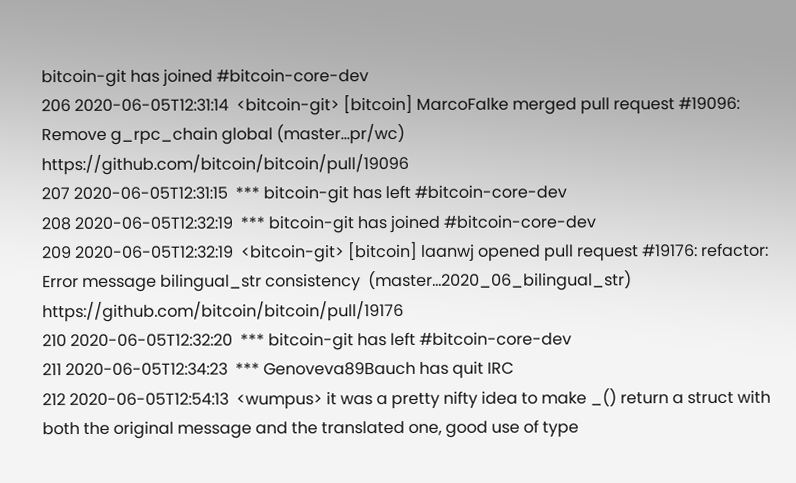bitcoin-git has joined #bitcoin-core-dev
206 2020-06-05T12:31:14  <bitcoin-git> [bitcoin] MarcoFalke merged pull request #19096: Remove g_rpc_chain global (master...pr/wc) https://github.com/bitcoin/bitcoin/pull/19096
207 2020-06-05T12:31:15  *** bitcoin-git has left #bitcoin-core-dev
208 2020-06-05T12:32:19  *** bitcoin-git has joined #bitcoin-core-dev
209 2020-06-05T12:32:19  <bitcoin-git> [bitcoin] laanwj opened pull request #19176: refactor: Error message bilingual_str consistency  (master...2020_06_bilingual_str) https://github.com/bitcoin/bitcoin/pull/19176
210 2020-06-05T12:32:20  *** bitcoin-git has left #bitcoin-core-dev
211 2020-06-05T12:34:23  *** Genoveva89Bauch has quit IRC
212 2020-06-05T12:54:13  <wumpus> it was a pretty nifty idea to make _() return a struct with both the original message and the translated one, good use of type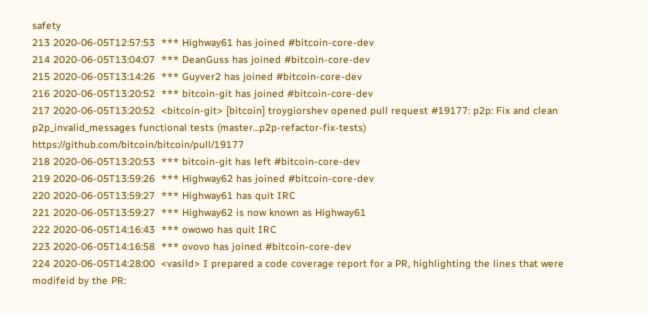safety
213 2020-06-05T12:57:53  *** Highway61 has joined #bitcoin-core-dev
214 2020-06-05T13:04:07  *** DeanGuss has joined #bitcoin-core-dev
215 2020-06-05T13:14:26  *** Guyver2 has joined #bitcoin-core-dev
216 2020-06-05T13:20:52  *** bitcoin-git has joined #bitcoin-core-dev
217 2020-06-05T13:20:52  <bitcoin-git> [bitcoin] troygiorshev opened pull request #19177: p2p: Fix and clean p2p_invalid_messages functional tests (master...p2p-refactor-fix-tests) https://github.com/bitcoin/bitcoin/pull/19177
218 2020-06-05T13:20:53  *** bitcoin-git has left #bitcoin-core-dev
219 2020-06-05T13:59:26  *** Highway62 has joined #bitcoin-core-dev
220 2020-06-05T13:59:27  *** Highway61 has quit IRC
221 2020-06-05T13:59:27  *** Highway62 is now known as Highway61
222 2020-06-05T14:16:43  *** owowo has quit IRC
223 2020-06-05T14:16:58  *** ovovo has joined #bitcoin-core-dev
224 2020-06-05T14:28:00  <vasild> I prepared a code coverage report for a PR, highlighting the lines that were modifeid by the PR: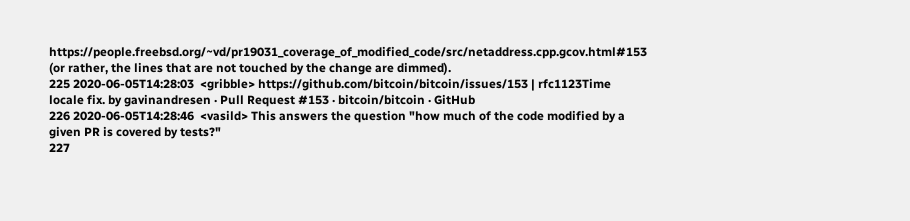https://people.freebsd.org/~vd/pr19031_coverage_of_modified_code/src/netaddress.cpp.gcov.html#153 (or rather, the lines that are not touched by the change are dimmed).
225 2020-06-05T14:28:03  <gribble> https://github.com/bitcoin/bitcoin/issues/153 | rfc1123Time locale fix. by gavinandresen · Pull Request #153 · bitcoin/bitcoin · GitHub
226 2020-06-05T14:28:46  <vasild> This answers the question "how much of the code modified by a given PR is covered by tests?"
227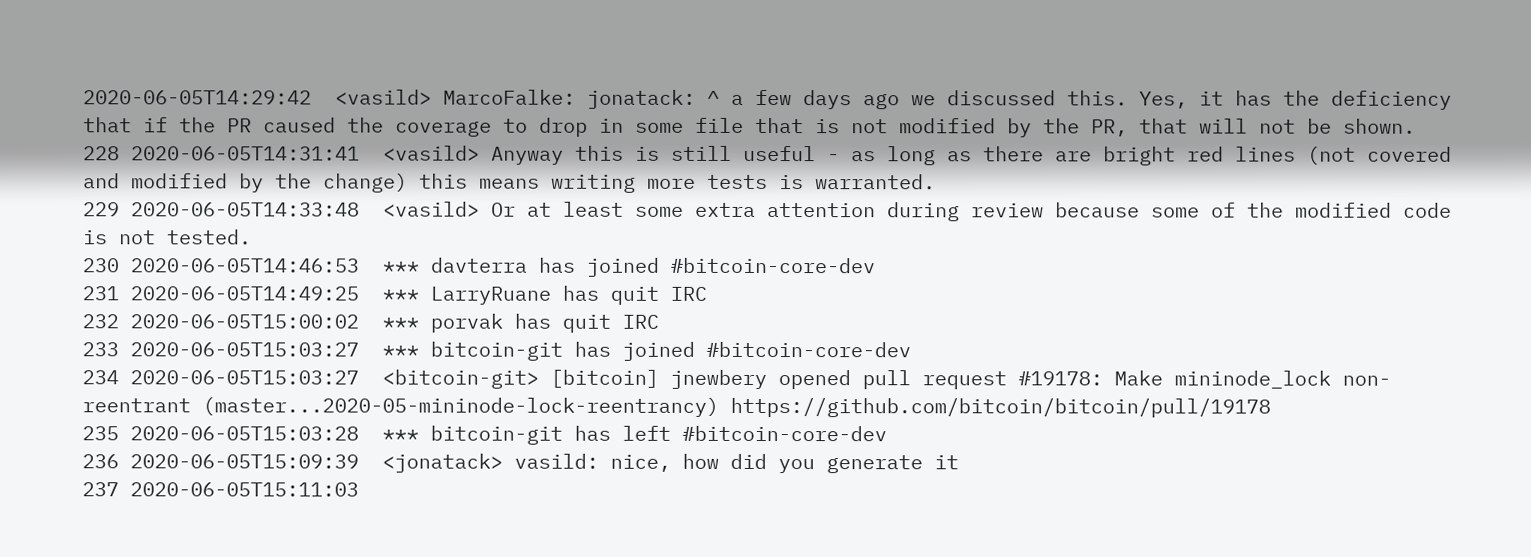2020-06-05T14:29:42  <vasild> MarcoFalke: jonatack: ^ a few days ago we discussed this. Yes, it has the deficiency that if the PR caused the coverage to drop in some file that is not modified by the PR, that will not be shown.
228 2020-06-05T14:31:41  <vasild> Anyway this is still useful - as long as there are bright red lines (not covered and modified by the change) this means writing more tests is warranted.
229 2020-06-05T14:33:48  <vasild> Or at least some extra attention during review because some of the modified code is not tested.
230 2020-06-05T14:46:53  *** davterra has joined #bitcoin-core-dev
231 2020-06-05T14:49:25  *** LarryRuane has quit IRC
232 2020-06-05T15:00:02  *** porvak has quit IRC
233 2020-06-05T15:03:27  *** bitcoin-git has joined #bitcoin-core-dev
234 2020-06-05T15:03:27  <bitcoin-git> [bitcoin] jnewbery opened pull request #19178: Make mininode_lock non-reentrant (master...2020-05-mininode-lock-reentrancy) https://github.com/bitcoin/bitcoin/pull/19178
235 2020-06-05T15:03:28  *** bitcoin-git has left #bitcoin-core-dev
236 2020-06-05T15:09:39  <jonatack> vasild: nice, how did you generate it
237 2020-06-05T15:11:03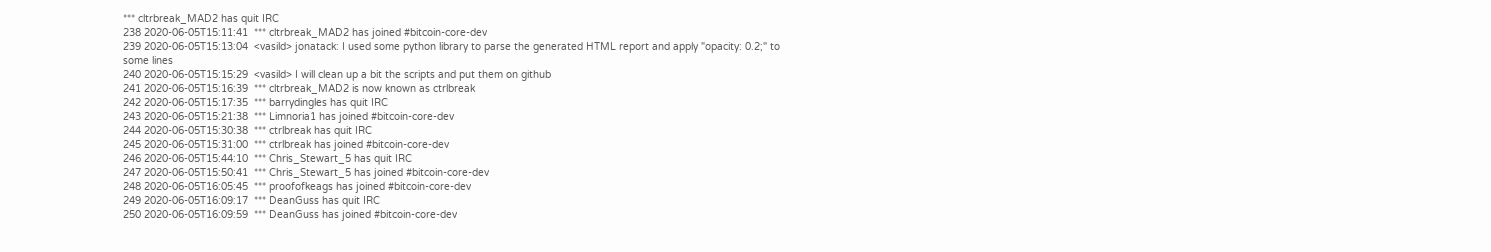*** cltrbreak_MAD2 has quit IRC
238 2020-06-05T15:11:41  *** cltrbreak_MAD2 has joined #bitcoin-core-dev
239 2020-06-05T15:13:04  <vasild> jonatack: I used some python library to parse the generated HTML report and apply "opacity: 0.2;" to some lines
240 2020-06-05T15:15:29  <vasild> I will clean up a bit the scripts and put them on github
241 2020-06-05T15:16:39  *** cltrbreak_MAD2 is now known as ctrlbreak
242 2020-06-05T15:17:35  *** barrydingles has quit IRC
243 2020-06-05T15:21:38  *** Limnoria1 has joined #bitcoin-core-dev
244 2020-06-05T15:30:38  *** ctrlbreak has quit IRC
245 2020-06-05T15:31:00  *** ctrlbreak has joined #bitcoin-core-dev
246 2020-06-05T15:44:10  *** Chris_Stewart_5 has quit IRC
247 2020-06-05T15:50:41  *** Chris_Stewart_5 has joined #bitcoin-core-dev
248 2020-06-05T16:05:45  *** proofofkeags has joined #bitcoin-core-dev
249 2020-06-05T16:09:17  *** DeanGuss has quit IRC
250 2020-06-05T16:09:59  *** DeanGuss has joined #bitcoin-core-dev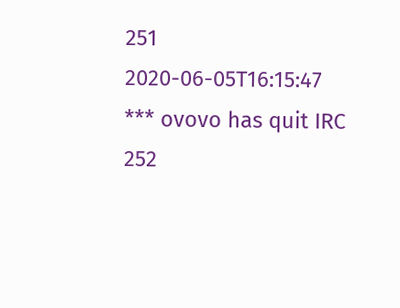251 2020-06-05T16:15:47  *** ovovo has quit IRC
252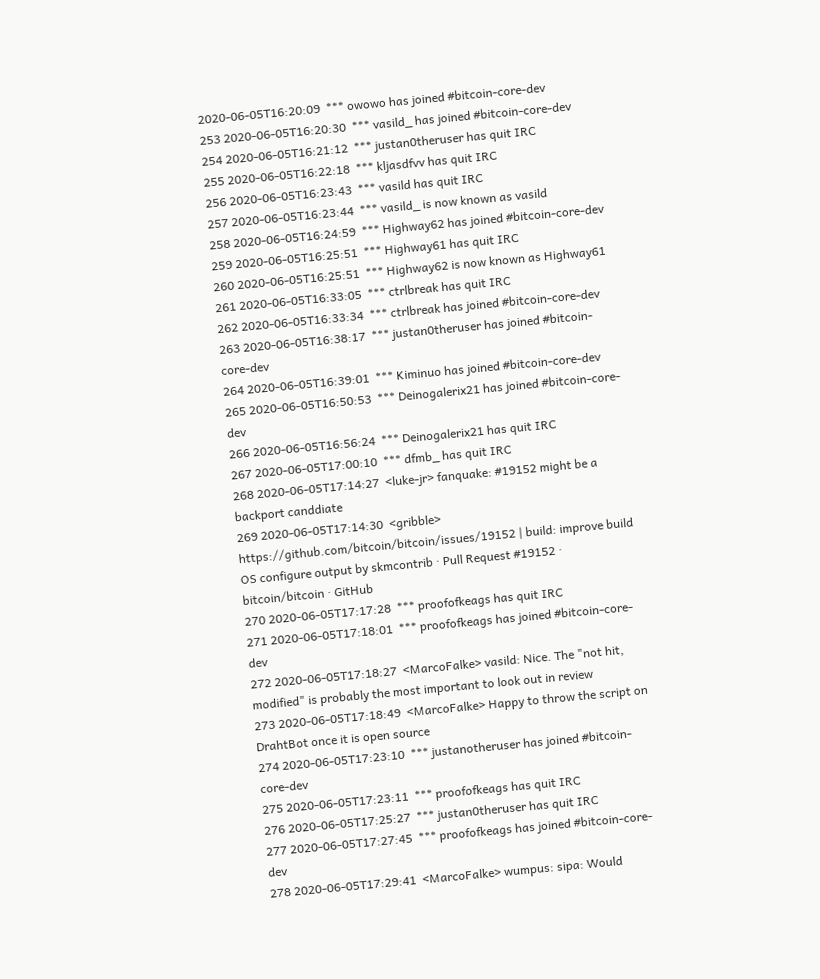2020-06-05T16:20:09  *** owowo has joined #bitcoin-core-dev
253 2020-06-05T16:20:30  *** vasild_ has joined #bitcoin-core-dev
254 2020-06-05T16:21:12  *** justan0theruser has quit IRC
255 2020-06-05T16:22:18  *** kljasdfvv has quit IRC
256 2020-06-05T16:23:43  *** vasild has quit IRC
257 2020-06-05T16:23:44  *** vasild_ is now known as vasild
258 2020-06-05T16:24:59  *** Highway62 has joined #bitcoin-core-dev
259 2020-06-05T16:25:51  *** Highway61 has quit IRC
260 2020-06-05T16:25:51  *** Highway62 is now known as Highway61
261 2020-06-05T16:33:05  *** ctrlbreak has quit IRC
262 2020-06-05T16:33:34  *** ctrlbreak has joined #bitcoin-core-dev
263 2020-06-05T16:38:17  *** justan0theruser has joined #bitcoin-core-dev
264 2020-06-05T16:39:01  *** Kiminuo has joined #bitcoin-core-dev
265 2020-06-05T16:50:53  *** Deinogalerix21 has joined #bitcoin-core-dev
266 2020-06-05T16:56:24  *** Deinogalerix21 has quit IRC
267 2020-06-05T17:00:10  *** dfmb_ has quit IRC
268 2020-06-05T17:14:27  <luke-jr> fanquake: #19152 might be a backport canddiate
269 2020-06-05T17:14:30  <gribble> https://github.com/bitcoin/bitcoin/issues/19152 | build: improve build OS configure output by skmcontrib · Pull Request #19152 · bitcoin/bitcoin · GitHub
270 2020-06-05T17:17:28  *** proofofkeags has quit IRC
271 2020-06-05T17:18:01  *** proofofkeags has joined #bitcoin-core-dev
272 2020-06-05T17:18:27  <MarcoFalke> vasild: Nice. The "not hit, modified" is probably the most important to look out in review
273 2020-06-05T17:18:49  <MarcoFalke> Happy to throw the script on DrahtBot once it is open source
274 2020-06-05T17:23:10  *** justanotheruser has joined #bitcoin-core-dev
275 2020-06-05T17:23:11  *** proofofkeags has quit IRC
276 2020-06-05T17:25:27  *** justan0theruser has quit IRC
277 2020-06-05T17:27:45  *** proofofkeags has joined #bitcoin-core-dev
278 2020-06-05T17:29:41  <MarcoFalke> wumpus: sipa: Would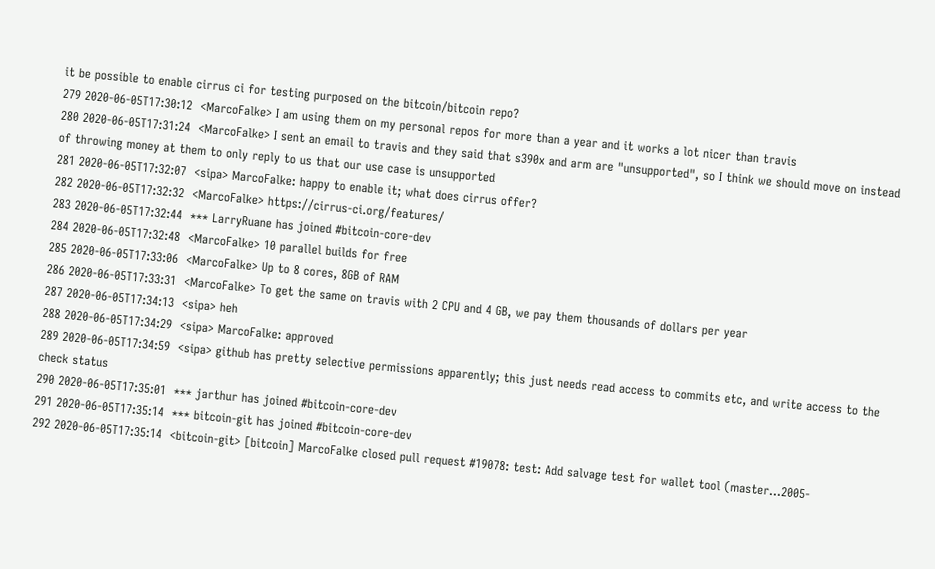it be possible to enable cirrus ci for testing purposed on the bitcoin/bitcoin repo?
279 2020-06-05T17:30:12  <MarcoFalke> I am using them on my personal repos for more than a year and it works a lot nicer than travis
280 2020-06-05T17:31:24  <MarcoFalke> I sent an email to travis and they said that s390x and arm are "unsupported", so I think we should move on instead of throwing money at them to only reply to us that our use case is unsupported
281 2020-06-05T17:32:07  <sipa> MarcoFalke: happy to enable it; what does cirrus offer?
282 2020-06-05T17:32:32  <MarcoFalke> https://cirrus-ci.org/features/
283 2020-06-05T17:32:44  *** LarryRuane has joined #bitcoin-core-dev
284 2020-06-05T17:32:48  <MarcoFalke> 10 parallel builds for free
285 2020-06-05T17:33:06  <MarcoFalke> Up to 8 cores, 8GB of RAM
286 2020-06-05T17:33:31  <MarcoFalke> To get the same on travis with 2 CPU and 4 GB, we pay them thousands of dollars per year
287 2020-06-05T17:34:13  <sipa> heh
288 2020-06-05T17:34:29  <sipa> MarcoFalke: approved
289 2020-06-05T17:34:59  <sipa> github has pretty selective permissions apparently; this just needs read access to commits etc, and write access to the check status
290 2020-06-05T17:35:01  *** jarthur has joined #bitcoin-core-dev
291 2020-06-05T17:35:14  *** bitcoin-git has joined #bitcoin-core-dev
292 2020-06-05T17:35:14  <bitcoin-git> [bitcoin] MarcoFalke closed pull request #19078: test: Add salvage test for wallet tool (master...2005-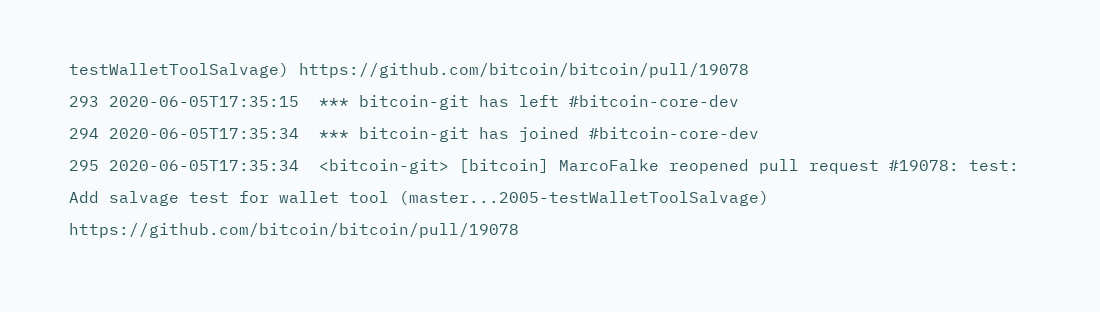testWalletToolSalvage) https://github.com/bitcoin/bitcoin/pull/19078
293 2020-06-05T17:35:15  *** bitcoin-git has left #bitcoin-core-dev
294 2020-06-05T17:35:34  *** bitcoin-git has joined #bitcoin-core-dev
295 2020-06-05T17:35:34  <bitcoin-git> [bitcoin] MarcoFalke reopened pull request #19078: test: Add salvage test for wallet tool (master...2005-testWalletToolSalvage) https://github.com/bitcoin/bitcoin/pull/19078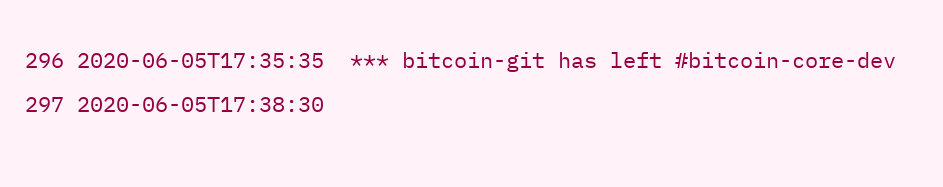296 2020-06-05T17:35:35  *** bitcoin-git has left #bitcoin-core-dev
297 2020-06-05T17:38:30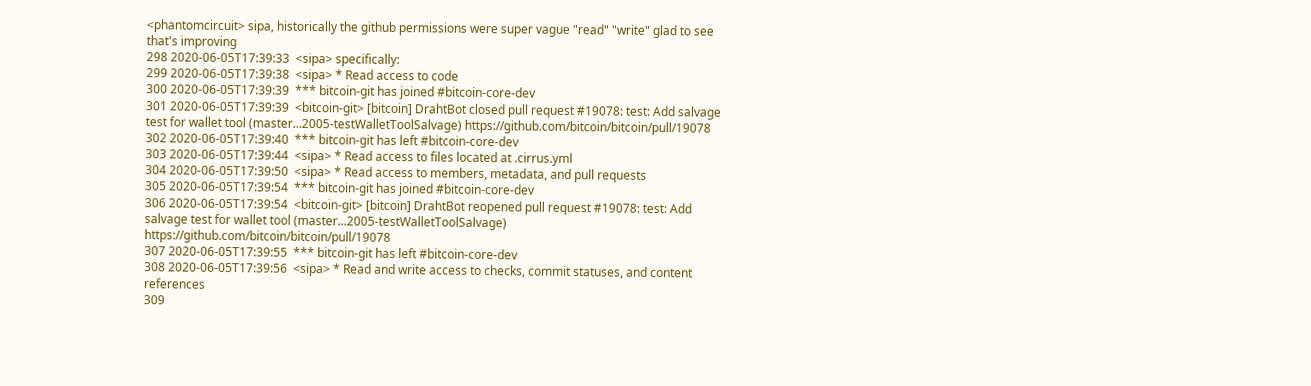<phantomcircuit> sipa, historically the github permissions were super vague "read" "write" glad to see that's improving
298 2020-06-05T17:39:33  <sipa> specifically:
299 2020-06-05T17:39:38  <sipa> * Read access to code
300 2020-06-05T17:39:39  *** bitcoin-git has joined #bitcoin-core-dev
301 2020-06-05T17:39:39  <bitcoin-git> [bitcoin] DrahtBot closed pull request #19078: test: Add salvage test for wallet tool (master...2005-testWalletToolSalvage) https://github.com/bitcoin/bitcoin/pull/19078
302 2020-06-05T17:39:40  *** bitcoin-git has left #bitcoin-core-dev
303 2020-06-05T17:39:44  <sipa> * Read access to files located at .cirrus.yml
304 2020-06-05T17:39:50  <sipa> * Read access to members, metadata, and pull requests
305 2020-06-05T17:39:54  *** bitcoin-git has joined #bitcoin-core-dev
306 2020-06-05T17:39:54  <bitcoin-git> [bitcoin] DrahtBot reopened pull request #19078: test: Add salvage test for wallet tool (master...2005-testWalletToolSalvage) https://github.com/bitcoin/bitcoin/pull/19078
307 2020-06-05T17:39:55  *** bitcoin-git has left #bitcoin-core-dev
308 2020-06-05T17:39:56  <sipa> * Read and write access to checks, commit statuses, and content references
309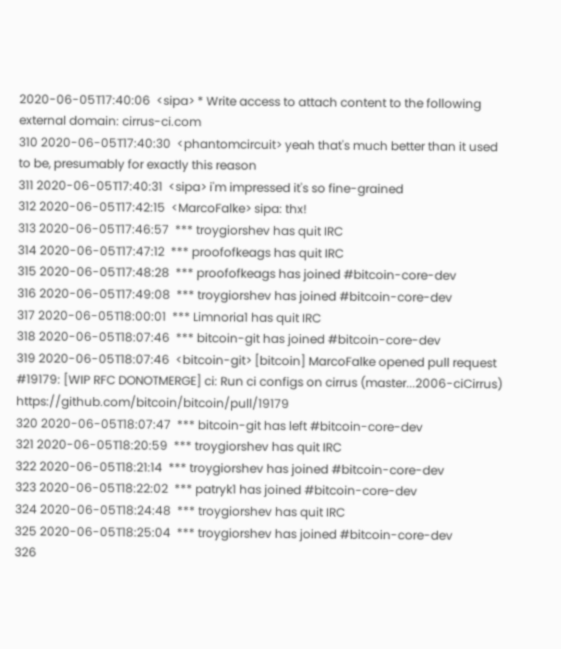2020-06-05T17:40:06  <sipa> * Write access to attach content to the following external domain: cirrus-ci.com
310 2020-06-05T17:40:30  <phantomcircuit> yeah that's much better than it used to be, presumably for exactly this reason
311 2020-06-05T17:40:31  <sipa> i'm impressed it's so fine-grained
312 2020-06-05T17:42:15  <MarcoFalke> sipa: thx!
313 2020-06-05T17:46:57  *** troygiorshev has quit IRC
314 2020-06-05T17:47:12  *** proofofkeags has quit IRC
315 2020-06-05T17:48:28  *** proofofkeags has joined #bitcoin-core-dev
316 2020-06-05T17:49:08  *** troygiorshev has joined #bitcoin-core-dev
317 2020-06-05T18:00:01  *** Limnoria1 has quit IRC
318 2020-06-05T18:07:46  *** bitcoin-git has joined #bitcoin-core-dev
319 2020-06-05T18:07:46  <bitcoin-git> [bitcoin] MarcoFalke opened pull request #19179: [WIP RFC DONOTMERGE] ci: Run ci configs on cirrus (master...2006-ciCirrus) https://github.com/bitcoin/bitcoin/pull/19179
320 2020-06-05T18:07:47  *** bitcoin-git has left #bitcoin-core-dev
321 2020-06-05T18:20:59  *** troygiorshev has quit IRC
322 2020-06-05T18:21:14  *** troygiorshev has joined #bitcoin-core-dev
323 2020-06-05T18:22:02  *** patryk1 has joined #bitcoin-core-dev
324 2020-06-05T18:24:48  *** troygiorshev has quit IRC
325 2020-06-05T18:25:04  *** troygiorshev has joined #bitcoin-core-dev
326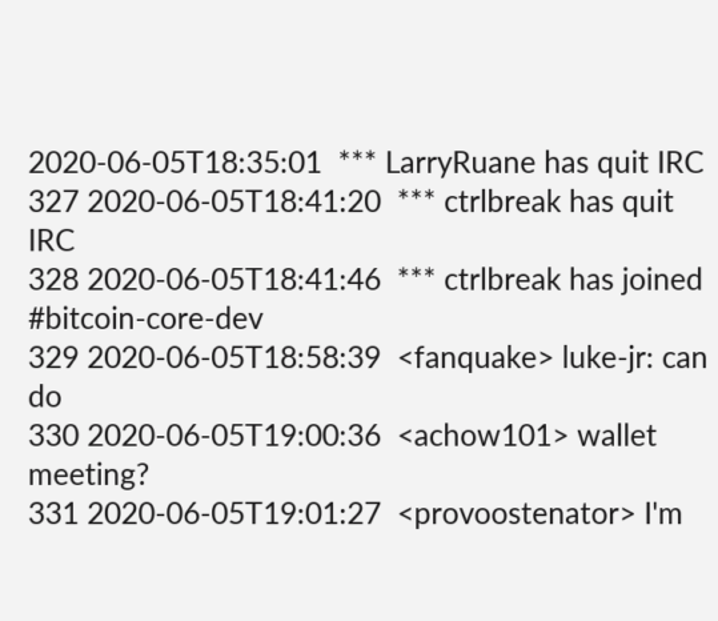2020-06-05T18:35:01  *** LarryRuane has quit IRC
327 2020-06-05T18:41:20  *** ctrlbreak has quit IRC
328 2020-06-05T18:41:46  *** ctrlbreak has joined #bitcoin-core-dev
329 2020-06-05T18:58:39  <fanquake> luke-jr: can do
330 2020-06-05T19:00:36  <achow101> wallet meeting?
331 2020-06-05T19:01:27  <provoostenator> I'm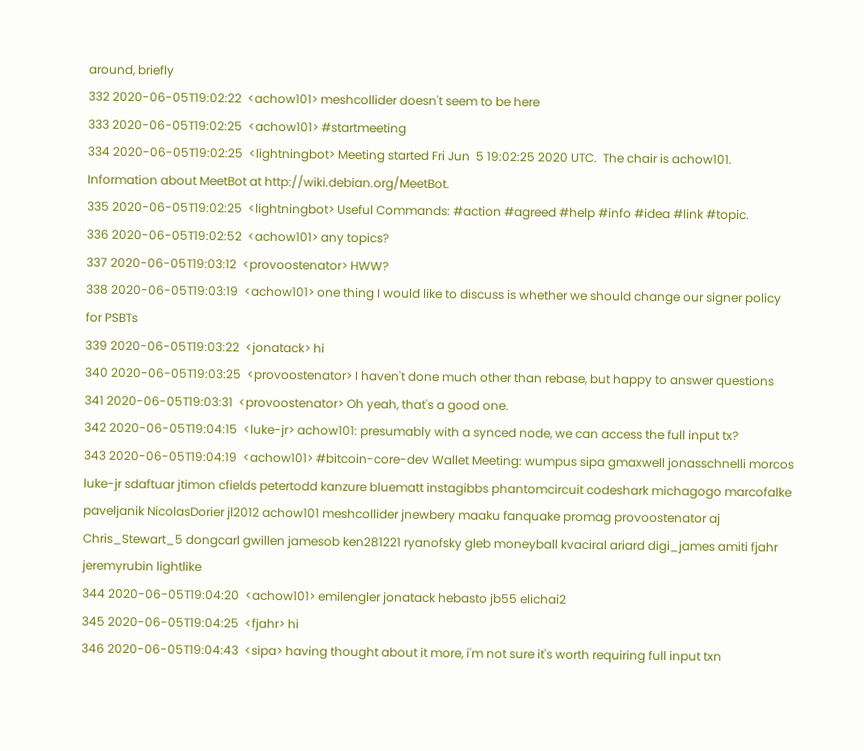around, briefly
332 2020-06-05T19:02:22  <achow101> meshcollider doesn't seem to be here
333 2020-06-05T19:02:25  <achow101> #startmeeting
334 2020-06-05T19:02:25  <lightningbot> Meeting started Fri Jun  5 19:02:25 2020 UTC.  The chair is achow101. Information about MeetBot at http://wiki.debian.org/MeetBot.
335 2020-06-05T19:02:25  <lightningbot> Useful Commands: #action #agreed #help #info #idea #link #topic.
336 2020-06-05T19:02:52  <achow101> any topics?
337 2020-06-05T19:03:12  <provoostenator> HWW?
338 2020-06-05T19:03:19  <achow101> one thing I would like to discuss is whether we should change our signer policy for PSBTs
339 2020-06-05T19:03:22  <jonatack> hi
340 2020-06-05T19:03:25  <provoostenator> I haven't done much other than rebase, but happy to answer questions
341 2020-06-05T19:03:31  <provoostenator> Oh yeah, that's a good one.
342 2020-06-05T19:04:15  <luke-jr> achow101: presumably with a synced node, we can access the full input tx?
343 2020-06-05T19:04:19  <achow101> #bitcoin-core-dev Wallet Meeting: wumpus sipa gmaxwell jonasschnelli morcos luke-jr sdaftuar jtimon cfields petertodd kanzure bluematt instagibbs phantomcircuit codeshark michagogo marcofalke paveljanik NicolasDorier jl2012 achow101 meshcollider jnewbery maaku fanquake promag provoostenator aj Chris_Stewart_5 dongcarl gwillen jamesob ken281221 ryanofsky gleb moneyball kvaciral ariard digi_james amiti fjahr jeremyrubin lightlike
344 2020-06-05T19:04:20  <achow101> emilengler jonatack hebasto jb55 elichai2
345 2020-06-05T19:04:25  <fjahr> hi
346 2020-06-05T19:04:43  <sipa> having thought about it more, i'm not sure it's worth requiring full input txn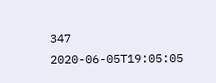347 2020-06-05T19:05:05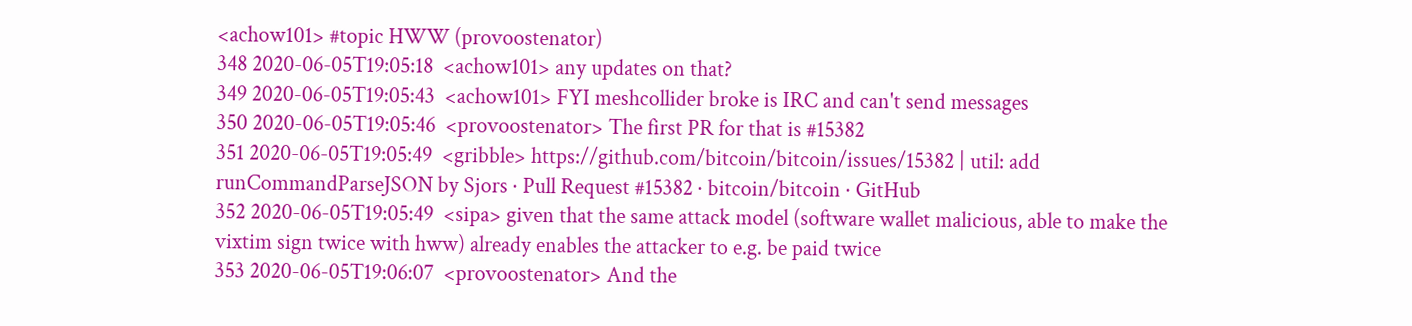<achow101> #topic HWW (provoostenator)
348 2020-06-05T19:05:18  <achow101> any updates on that?
349 2020-06-05T19:05:43  <achow101> FYI meshcollider broke is IRC and can't send messages
350 2020-06-05T19:05:46  <provoostenator> The first PR for that is #15382
351 2020-06-05T19:05:49  <gribble> https://github.com/bitcoin/bitcoin/issues/15382 | util: add runCommandParseJSON by Sjors · Pull Request #15382 · bitcoin/bitcoin · GitHub
352 2020-06-05T19:05:49  <sipa> given that the same attack model (software wallet malicious, able to make the vixtim sign twice with hww) already enables the attacker to e.g. be paid twice
353 2020-06-05T19:06:07  <provoostenator> And the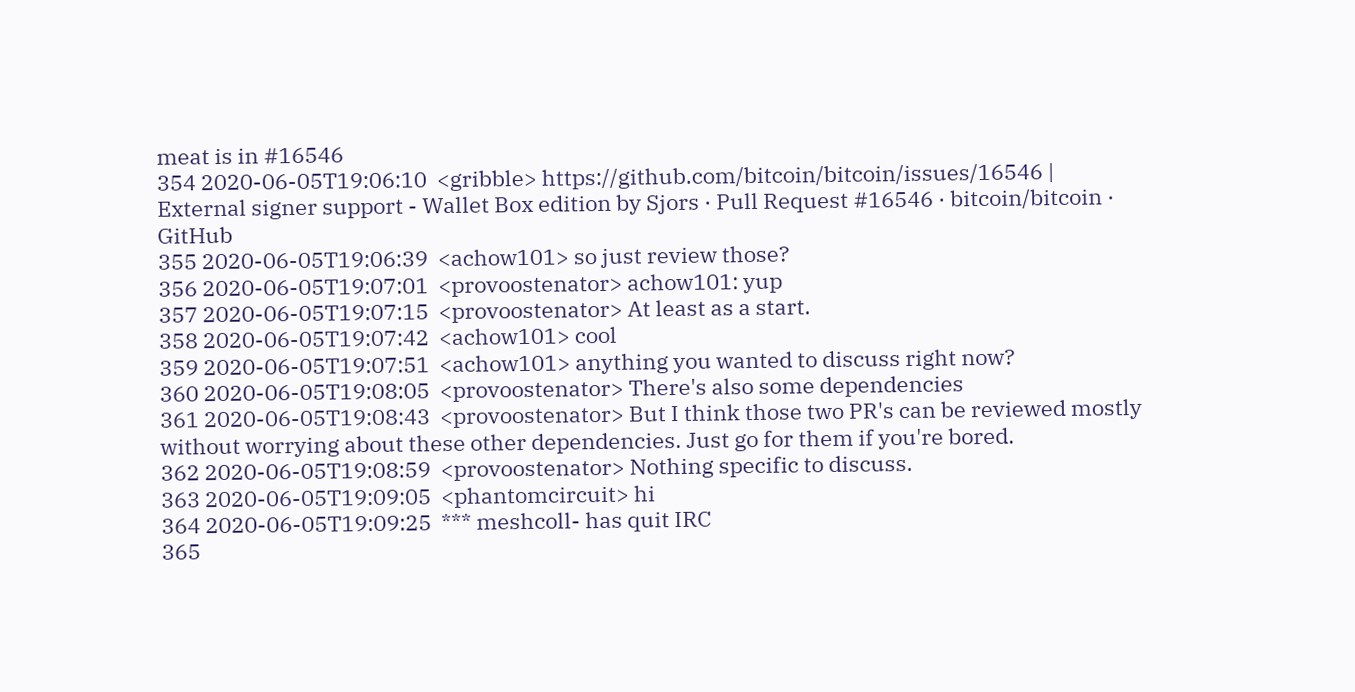meat is in #16546
354 2020-06-05T19:06:10  <gribble> https://github.com/bitcoin/bitcoin/issues/16546 | External signer support - Wallet Box edition by Sjors · Pull Request #16546 · bitcoin/bitcoin · GitHub
355 2020-06-05T19:06:39  <achow101> so just review those?
356 2020-06-05T19:07:01  <provoostenator> achow101: yup
357 2020-06-05T19:07:15  <provoostenator> At least as a start.
358 2020-06-05T19:07:42  <achow101> cool
359 2020-06-05T19:07:51  <achow101> anything you wanted to discuss right now?
360 2020-06-05T19:08:05  <provoostenator> There's also some dependencies
361 2020-06-05T19:08:43  <provoostenator> But I think those two PR's can be reviewed mostly without worrying about these other dependencies. Just go for them if you're bored.
362 2020-06-05T19:08:59  <provoostenator> Nothing specific to discuss.
363 2020-06-05T19:09:05  <phantomcircuit> hi
364 2020-06-05T19:09:25  *** meshcoll- has quit IRC
365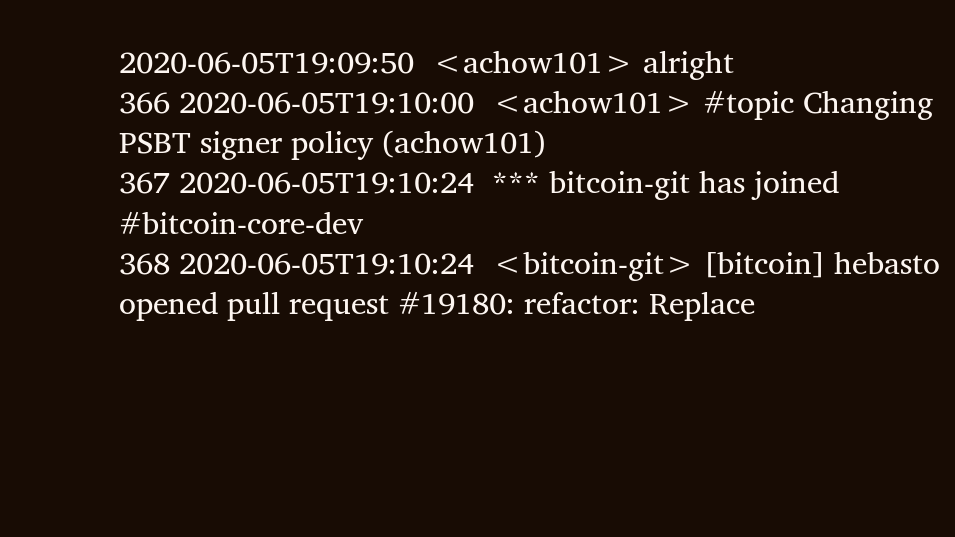2020-06-05T19:09:50  <achow101> alright
366 2020-06-05T19:10:00  <achow101> #topic Changing PSBT signer policy (achow101)
367 2020-06-05T19:10:24  *** bitcoin-git has joined #bitcoin-core-dev
368 2020-06-05T19:10:24  <bitcoin-git> [bitcoin] hebasto opened pull request #19180: refactor: Replace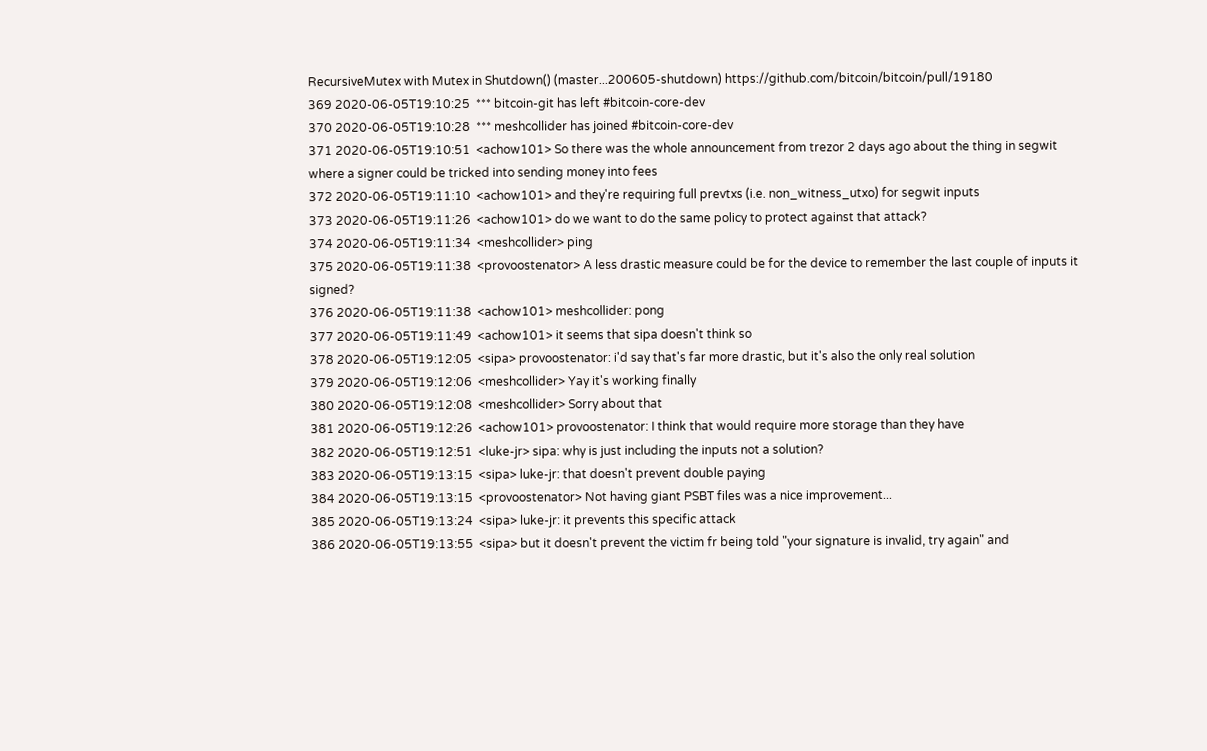RecursiveMutex with Mutex in Shutdown() (master...200605-shutdown) https://github.com/bitcoin/bitcoin/pull/19180
369 2020-06-05T19:10:25  *** bitcoin-git has left #bitcoin-core-dev
370 2020-06-05T19:10:28  *** meshcollider has joined #bitcoin-core-dev
371 2020-06-05T19:10:51  <achow101> So there was the whole announcement from trezor 2 days ago about the thing in segwit where a signer could be tricked into sending money into fees
372 2020-06-05T19:11:10  <achow101> and they're requiring full prevtxs (i.e. non_witness_utxo) for segwit inputs
373 2020-06-05T19:11:26  <achow101> do we want to do the same policy to protect against that attack?
374 2020-06-05T19:11:34  <meshcollider> ping
375 2020-06-05T19:11:38  <provoostenator> A less drastic measure could be for the device to remember the last couple of inputs it signed?
376 2020-06-05T19:11:38  <achow101> meshcollider: pong
377 2020-06-05T19:11:49  <achow101> it seems that sipa doesn't think so
378 2020-06-05T19:12:05  <sipa> provoostenator: i'd say that's far more drastic, but it's also the only real solution
379 2020-06-05T19:12:06  <meshcollider> Yay it's working finally
380 2020-06-05T19:12:08  <meshcollider> Sorry about that
381 2020-06-05T19:12:26  <achow101> provoostenator: I think that would require more storage than they have
382 2020-06-05T19:12:51  <luke-jr> sipa: why is just including the inputs not a solution?
383 2020-06-05T19:13:15  <sipa> luke-jr: that doesn't prevent double paying
384 2020-06-05T19:13:15  <provoostenator> Not having giant PSBT files was a nice improvement...
385 2020-06-05T19:13:24  <sipa> luke-jr: it prevents this specific attack
386 2020-06-05T19:13:55  <sipa> but it doesn't prevent the victim fr being told "your signature is invalid, try again" and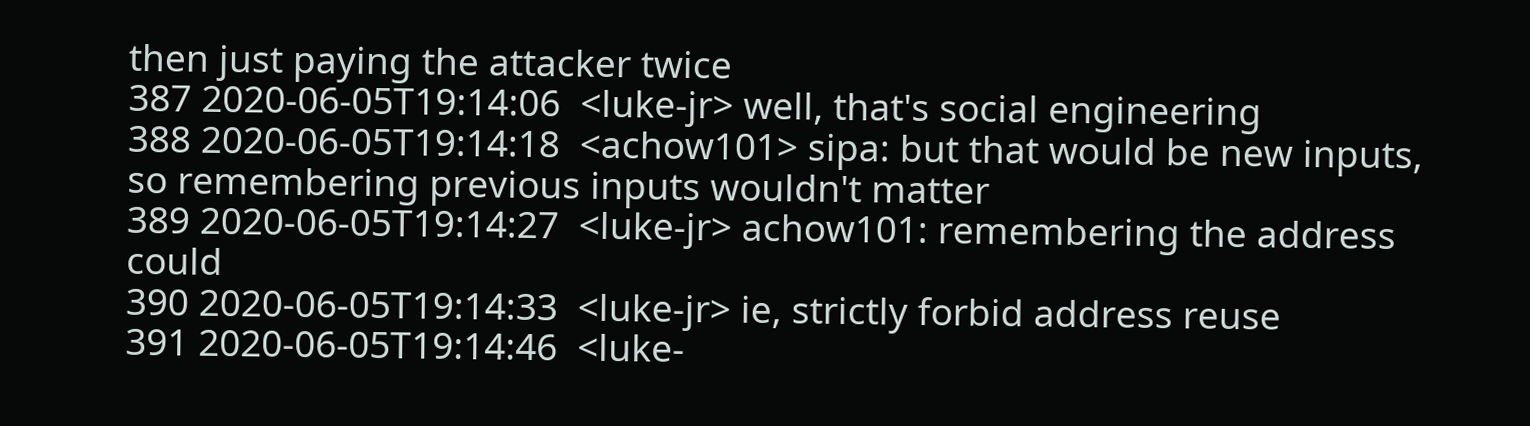then just paying the attacker twice
387 2020-06-05T19:14:06  <luke-jr> well, that's social engineering
388 2020-06-05T19:14:18  <achow101> sipa: but that would be new inputs, so remembering previous inputs wouldn't matter
389 2020-06-05T19:14:27  <luke-jr> achow101: remembering the address could
390 2020-06-05T19:14:33  <luke-jr> ie, strictly forbid address reuse
391 2020-06-05T19:14:46  <luke-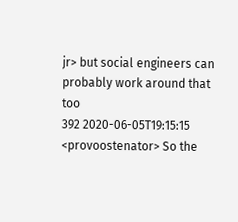jr> but social engineers can probably work around that too
392 2020-06-05T19:15:15  <provoostenator> So the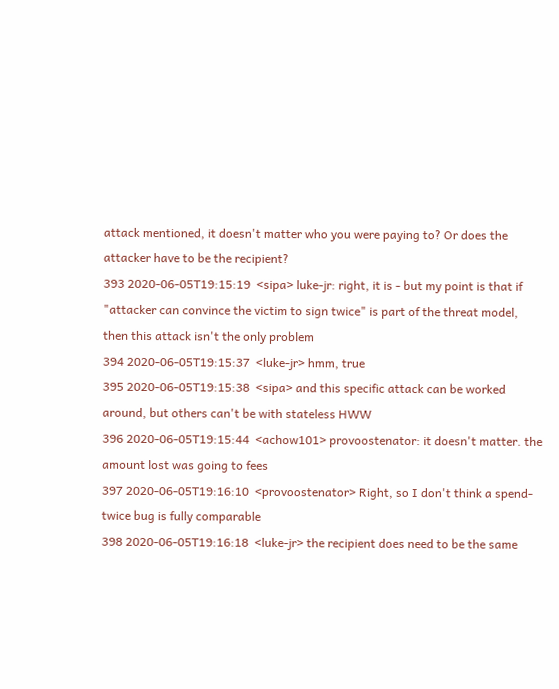attack mentioned, it doesn't matter who you were paying to? Or does the attacker have to be the recipient?
393 2020-06-05T19:15:19  <sipa> luke-jr: right, it is - but my point is that if "attacker can convince the victim to sign twice" is part of the threat model, then this attack isn't the only problem
394 2020-06-05T19:15:37  <luke-jr> hmm, true
395 2020-06-05T19:15:38  <sipa> and this specific attack can be worked around, but others can't be with stateless HWW
396 2020-06-05T19:15:44  <achow101> provoostenator: it doesn't matter. the amount lost was going to fees
397 2020-06-05T19:16:10  <provoostenator> Right, so I don't think a spend-twice bug is fully comparable
398 2020-06-05T19:16:18  <luke-jr> the recipient does need to be the same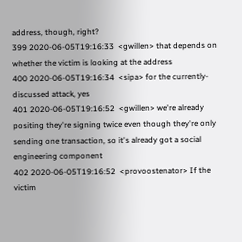address, though, right?
399 2020-06-05T19:16:33  <gwillen> that depends on whether the victim is looking at the address
400 2020-06-05T19:16:34  <sipa> for the currently-discussed attack, yes
401 2020-06-05T19:16:52  <gwillen> we're already positing they're signing twice even though they're only sending one transaction, so it's already got a social engineering component
402 2020-06-05T19:16:52  <provoostenator> If the victim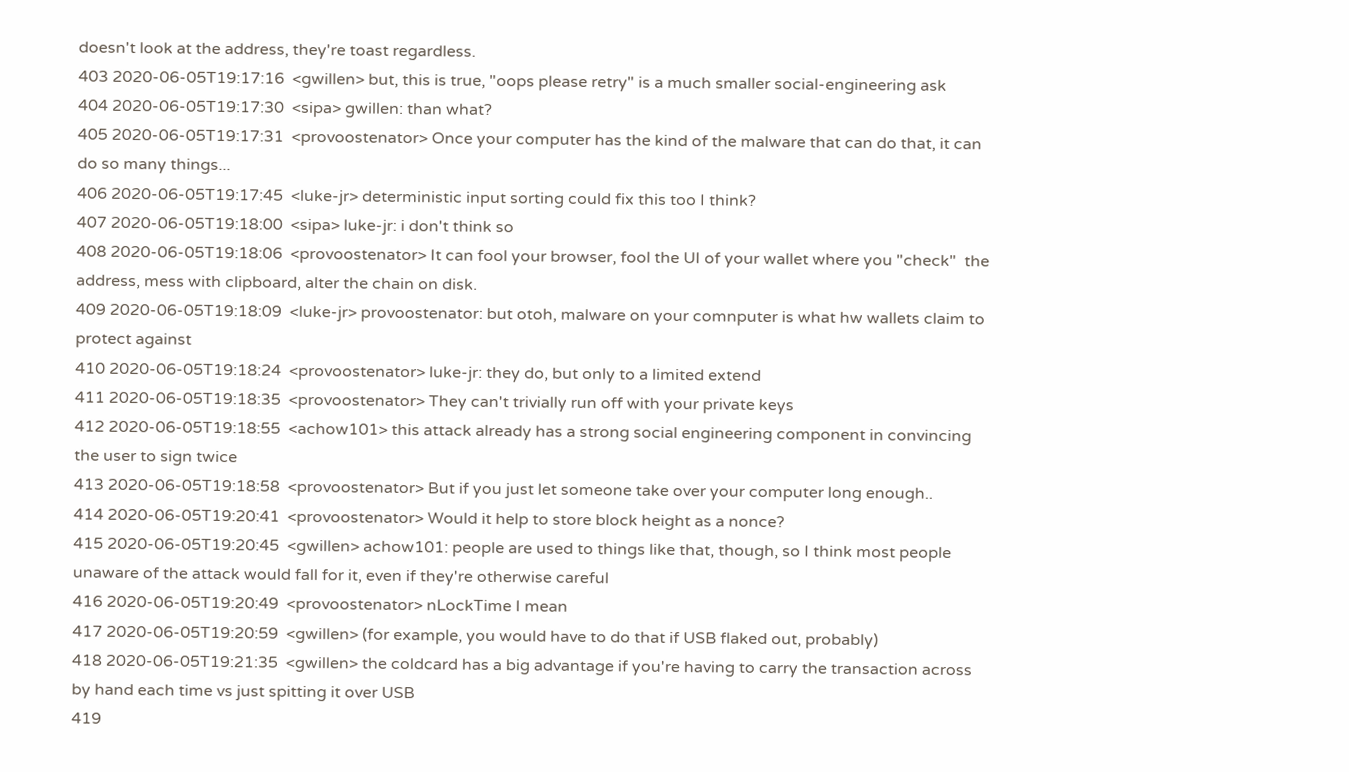doesn't look at the address, they're toast regardless.
403 2020-06-05T19:17:16  <gwillen> but, this is true, "oops please retry" is a much smaller social-engineering ask
404 2020-06-05T19:17:30  <sipa> gwillen: than what?
405 2020-06-05T19:17:31  <provoostenator> Once your computer has the kind of the malware that can do that, it can do so many things...
406 2020-06-05T19:17:45  <luke-jr> deterministic input sorting could fix this too I think?
407 2020-06-05T19:18:00  <sipa> luke-jr: i don't think so
408 2020-06-05T19:18:06  <provoostenator> It can fool your browser, fool the UI of your wallet where you "check"  the address, mess with clipboard, alter the chain on disk.
409 2020-06-05T19:18:09  <luke-jr> provoostenator: but otoh, malware on your comnputer is what hw wallets claim to protect against
410 2020-06-05T19:18:24  <provoostenator> luke-jr: they do, but only to a limited extend
411 2020-06-05T19:18:35  <provoostenator> They can't trivially run off with your private keys
412 2020-06-05T19:18:55  <achow101> this attack already has a strong social engineering component in convincing the user to sign twice
413 2020-06-05T19:18:58  <provoostenator> But if you just let someone take over your computer long enough..
414 2020-06-05T19:20:41  <provoostenator> Would it help to store block height as a nonce?
415 2020-06-05T19:20:45  <gwillen> achow101: people are used to things like that, though, so I think most people unaware of the attack would fall for it, even if they're otherwise careful
416 2020-06-05T19:20:49  <provoostenator> nLockTime I mean
417 2020-06-05T19:20:59  <gwillen> (for example, you would have to do that if USB flaked out, probably)
418 2020-06-05T19:21:35  <gwillen> the coldcard has a big advantage if you're having to carry the transaction across by hand each time vs just spitting it over USB
419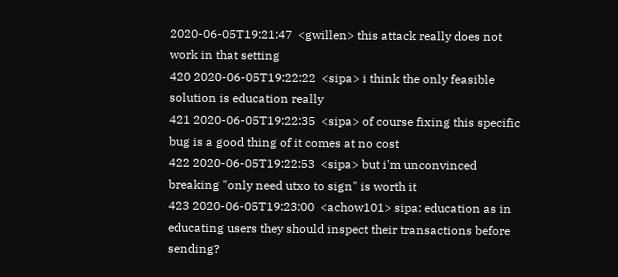2020-06-05T19:21:47  <gwillen> this attack really does not work in that setting
420 2020-06-05T19:22:22  <sipa> i think the only feasible solution is education really
421 2020-06-05T19:22:35  <sipa> of course fixing this specific bug is a good thing of it comes at no cost
422 2020-06-05T19:22:53  <sipa> but i'm unconvinced breaking "only need utxo to sign" is worth it
423 2020-06-05T19:23:00  <achow101> sipa: education as in educating users they should inspect their transactions before sending?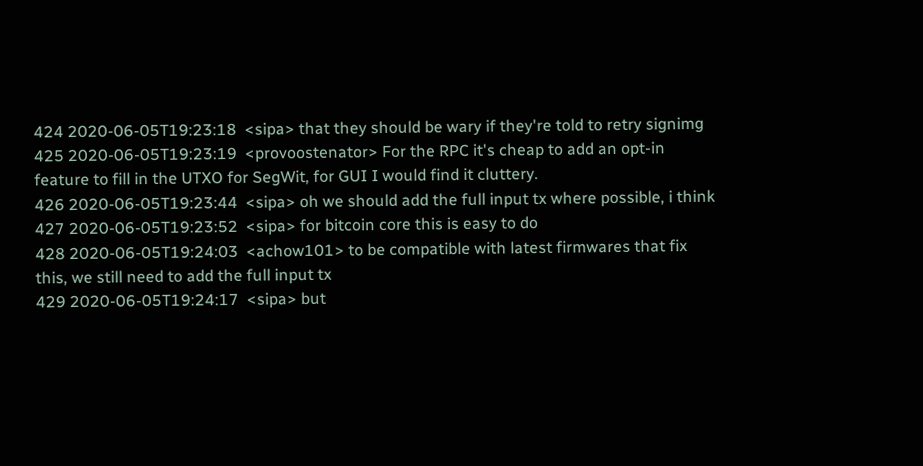424 2020-06-05T19:23:18  <sipa> that they should be wary if they're told to retry signimg
425 2020-06-05T19:23:19  <provoostenator> For the RPC it's cheap to add an opt-in feature to fill in the UTXO for SegWit, for GUI I would find it cluttery.
426 2020-06-05T19:23:44  <sipa> oh we should add the full input tx where possible, i think
427 2020-06-05T19:23:52  <sipa> for bitcoin core this is easy to do
428 2020-06-05T19:24:03  <achow101> to be compatible with latest firmwares that fix this, we still need to add the full input tx
429 2020-06-05T19:24:17  <sipa> but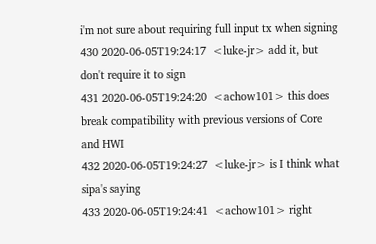i'm not sure about requiring full input tx when signing
430 2020-06-05T19:24:17  <luke-jr> add it, but don't require it to sign
431 2020-06-05T19:24:20  <achow101> this does break compatibility with previous versions of Core and HWI
432 2020-06-05T19:24:27  <luke-jr> is I think what sipa's saying
433 2020-06-05T19:24:41  <achow101> right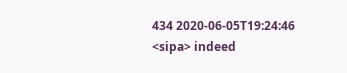434 2020-06-05T19:24:46  <sipa> indeed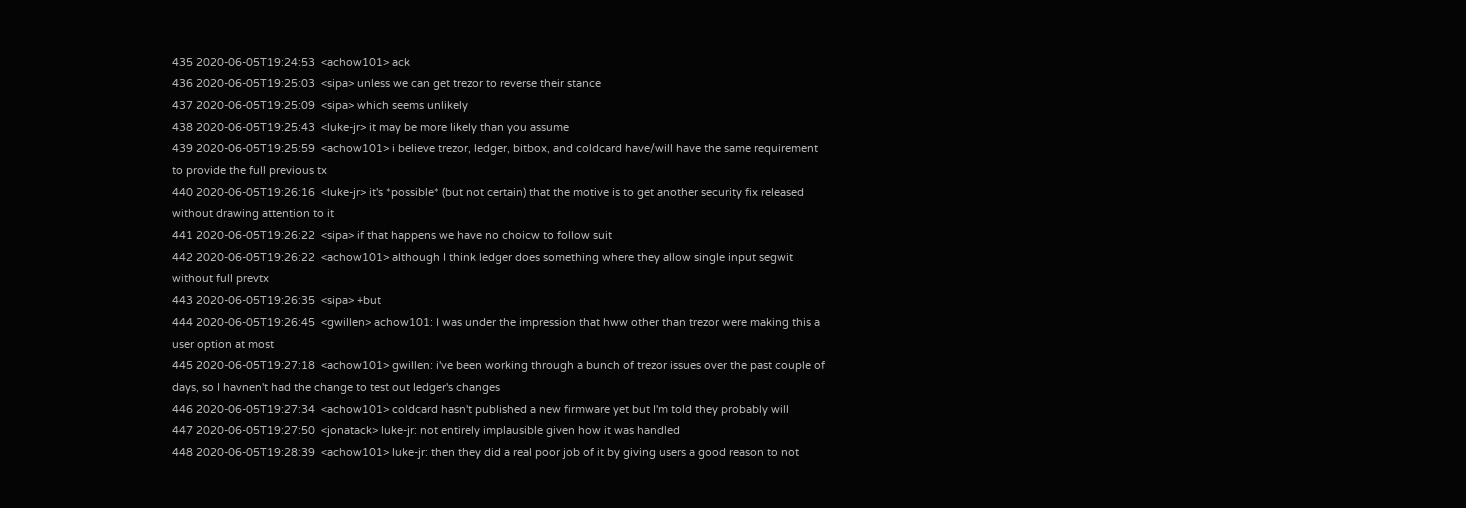435 2020-06-05T19:24:53  <achow101> ack
436 2020-06-05T19:25:03  <sipa> unless we can get trezor to reverse their stance
437 2020-06-05T19:25:09  <sipa> which seems unlikely
438 2020-06-05T19:25:43  <luke-jr> it may be more likely than you assume
439 2020-06-05T19:25:59  <achow101> i believe trezor, ledger, bitbox, and coldcard have/will have the same requirement to provide the full previous tx
440 2020-06-05T19:26:16  <luke-jr> it's *possible* (but not certain) that the motive is to get another security fix released without drawing attention to it
441 2020-06-05T19:26:22  <sipa> if that happens we have no choicw to follow suit
442 2020-06-05T19:26:22  <achow101> although I think ledger does something where they allow single input segwit without full prevtx
443 2020-06-05T19:26:35  <sipa> +but
444 2020-06-05T19:26:45  <gwillen> achow101: I was under the impression that hww other than trezor were making this a user option at most
445 2020-06-05T19:27:18  <achow101> gwillen: i've been working through a bunch of trezor issues over the past couple of days, so I havnen't had the change to test out ledger's changes
446 2020-06-05T19:27:34  <achow101> coldcard hasn't published a new firmware yet but I'm told they probably will
447 2020-06-05T19:27:50  <jonatack> luke-jr: not entirely implausible given how it was handled
448 2020-06-05T19:28:39  <achow101> luke-jr: then they did a real poor job of it by giving users a good reason to not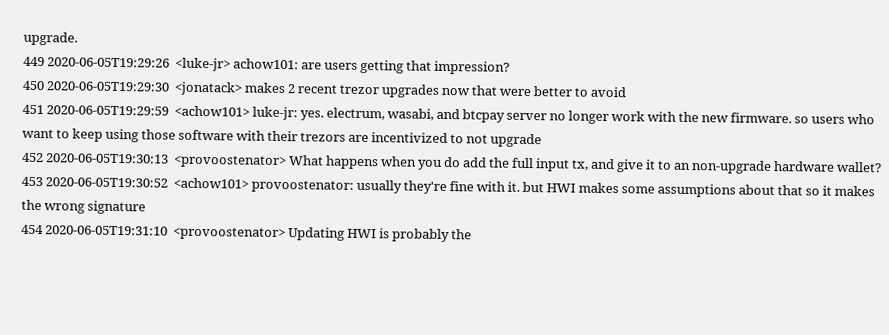upgrade.
449 2020-06-05T19:29:26  <luke-jr> achow101: are users getting that impression?
450 2020-06-05T19:29:30  <jonatack> makes 2 recent trezor upgrades now that were better to avoid
451 2020-06-05T19:29:59  <achow101> luke-jr: yes. electrum, wasabi, and btcpay server no longer work with the new firmware. so users who want to keep using those software with their trezors are incentivized to not upgrade
452 2020-06-05T19:30:13  <provoostenator> What happens when you do add the full input tx, and give it to an non-upgrade hardware wallet?
453 2020-06-05T19:30:52  <achow101> provoostenator: usually they're fine with it. but HWI makes some assumptions about that so it makes the wrong signature
454 2020-06-05T19:31:10  <provoostenator> Updating HWI is probably the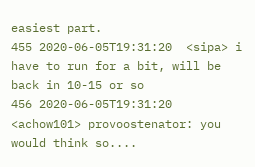easiest part.
455 2020-06-05T19:31:20  <sipa> i have to run for a bit, will be back in 10-15 or so
456 2020-06-05T19:31:20  <achow101> provoostenator: you would think so....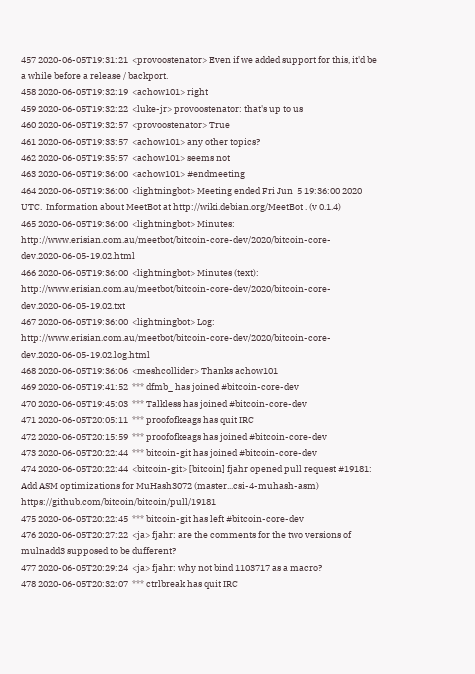457 2020-06-05T19:31:21  <provoostenator> Even if we added support for this, it'd be a while before a release / backport.
458 2020-06-05T19:32:19  <achow101> right
459 2020-06-05T19:32:22  <luke-jr> provoostenator: that's up to us
460 2020-06-05T19:32:57  <provoostenator> True
461 2020-06-05T19:33:57  <achow101> any other topics?
462 2020-06-05T19:35:57  <achow101> seems not
463 2020-06-05T19:36:00  <achow101> #endmeeting
464 2020-06-05T19:36:00  <lightningbot> Meeting ended Fri Jun  5 19:36:00 2020 UTC.  Information about MeetBot at http://wiki.debian.org/MeetBot . (v 0.1.4)
465 2020-06-05T19:36:00  <lightningbot> Minutes:        http://www.erisian.com.au/meetbot/bitcoin-core-dev/2020/bitcoin-core-dev.2020-06-05-19.02.html
466 2020-06-05T19:36:00  <lightningbot> Minutes (text): http://www.erisian.com.au/meetbot/bitcoin-core-dev/2020/bitcoin-core-dev.2020-06-05-19.02.txt
467 2020-06-05T19:36:00  <lightningbot> Log:            http://www.erisian.com.au/meetbot/bitcoin-core-dev/2020/bitcoin-core-dev.2020-06-05-19.02.log.html
468 2020-06-05T19:36:06  <meshcollider> Thanks achow101
469 2020-06-05T19:41:52  *** dfmb_ has joined #bitcoin-core-dev
470 2020-06-05T19:45:03  *** Talkless has joined #bitcoin-core-dev
471 2020-06-05T20:05:11  *** proofofkeags has quit IRC
472 2020-06-05T20:15:59  *** proofofkeags has joined #bitcoin-core-dev
473 2020-06-05T20:22:44  *** bitcoin-git has joined #bitcoin-core-dev
474 2020-06-05T20:22:44  <bitcoin-git> [bitcoin] fjahr opened pull request #19181: Add ASM optimizations for MuHash3072 (master...csi-4-muhash-asm) https://github.com/bitcoin/bitcoin/pull/19181
475 2020-06-05T20:22:45  *** bitcoin-git has left #bitcoin-core-dev
476 2020-06-05T20:27:22  <ja> fjahr: are the comments for the two versions of mulnadd3 supposed to be dufferent?
477 2020-06-05T20:29:24  <ja> fjahr: why not bind 1103717 as a macro?
478 2020-06-05T20:32:07  *** ctrlbreak has quit IRC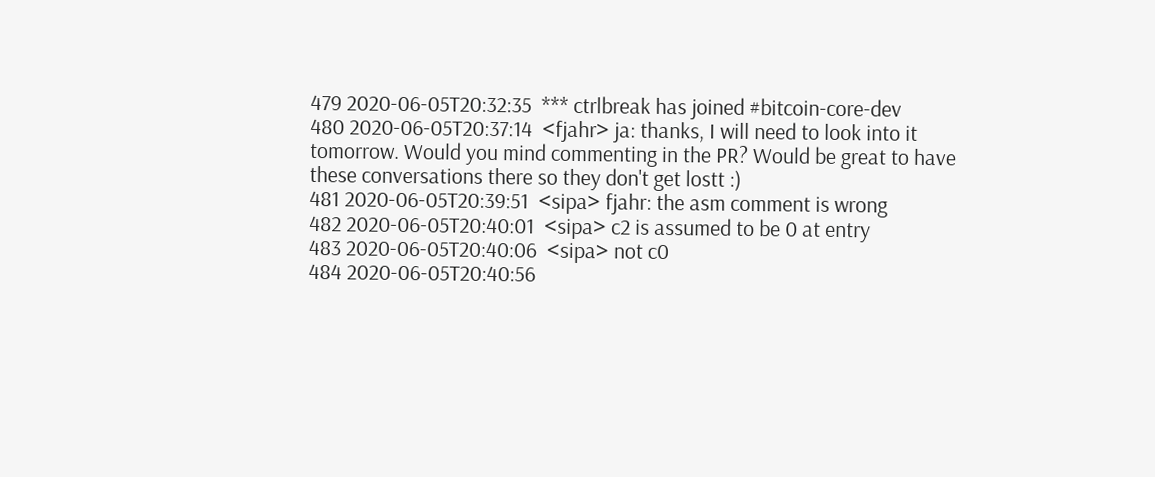479 2020-06-05T20:32:35  *** ctrlbreak has joined #bitcoin-core-dev
480 2020-06-05T20:37:14  <fjahr> ja: thanks, I will need to look into it tomorrow. Would you mind commenting in the PR? Would be great to have these conversations there so they don't get lostt :)
481 2020-06-05T20:39:51  <sipa> fjahr: the asm comment is wrong
482 2020-06-05T20:40:01  <sipa> c2 is assumed to be 0 at entry
483 2020-06-05T20:40:06  <sipa> not c0
484 2020-06-05T20:40:56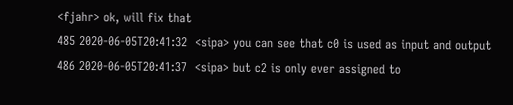<fjahr> ok, will fix that
485 2020-06-05T20:41:32  <sipa> you can see that c0 is used as input and output
486 2020-06-05T20:41:37  <sipa> but c2 is only ever assigned to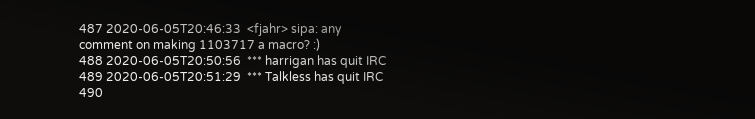487 2020-06-05T20:46:33  <fjahr> sipa: any comment on making 1103717 a macro? :)
488 2020-06-05T20:50:56  *** harrigan has quit IRC
489 2020-06-05T20:51:29  *** Talkless has quit IRC
490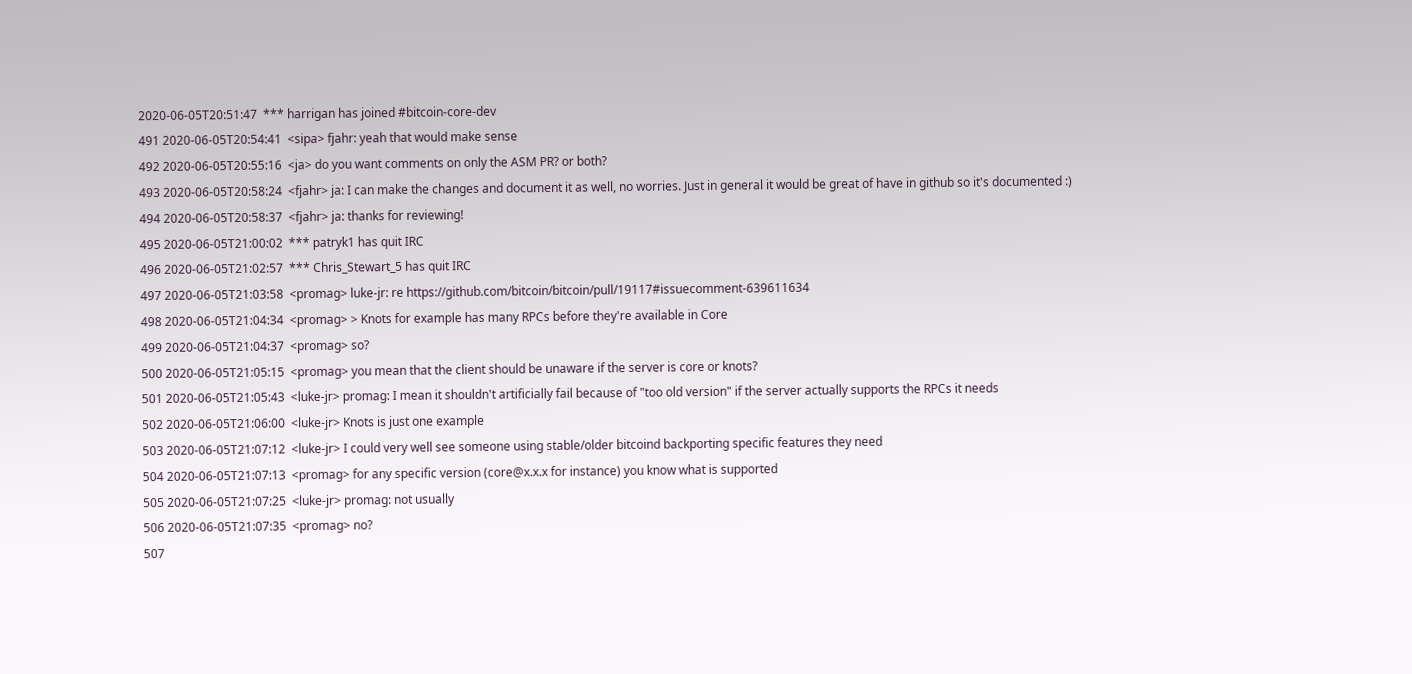2020-06-05T20:51:47  *** harrigan has joined #bitcoin-core-dev
491 2020-06-05T20:54:41  <sipa> fjahr: yeah that would make sense
492 2020-06-05T20:55:16  <ja> do you want comments on only the ASM PR? or both?
493 2020-06-05T20:58:24  <fjahr> ja: I can make the changes and document it as well, no worries. Just in general it would be great of have in github so it's documented :)
494 2020-06-05T20:58:37  <fjahr> ja: thanks for reviewing!
495 2020-06-05T21:00:02  *** patryk1 has quit IRC
496 2020-06-05T21:02:57  *** Chris_Stewart_5 has quit IRC
497 2020-06-05T21:03:58  <promag> luke-jr: re https://github.com/bitcoin/bitcoin/pull/19117#issuecomment-639611634
498 2020-06-05T21:04:34  <promag> > Knots for example has many RPCs before they're available in Core
499 2020-06-05T21:04:37  <promag> so?
500 2020-06-05T21:05:15  <promag> you mean that the client should be unaware if the server is core or knots?
501 2020-06-05T21:05:43  <luke-jr> promag: I mean it shouldn't artificially fail because of "too old version" if the server actually supports the RPCs it needs
502 2020-06-05T21:06:00  <luke-jr> Knots is just one example
503 2020-06-05T21:07:12  <luke-jr> I could very well see someone using stable/older bitcoind backporting specific features they need
504 2020-06-05T21:07:13  <promag> for any specific version (core@x.x.x for instance) you know what is supported
505 2020-06-05T21:07:25  <luke-jr> promag: not usually
506 2020-06-05T21:07:35  <promag> no?
507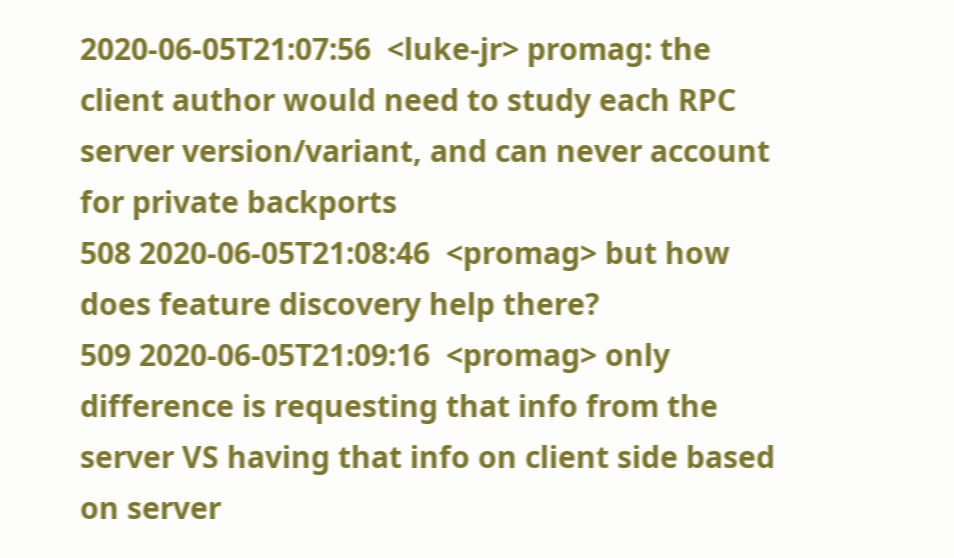2020-06-05T21:07:56  <luke-jr> promag: the client author would need to study each RPC server version/variant, and can never account for private backports
508 2020-06-05T21:08:46  <promag> but how does feature discovery help there?
509 2020-06-05T21:09:16  <promag> only difference is requesting that info from the server VS having that info on client side based on server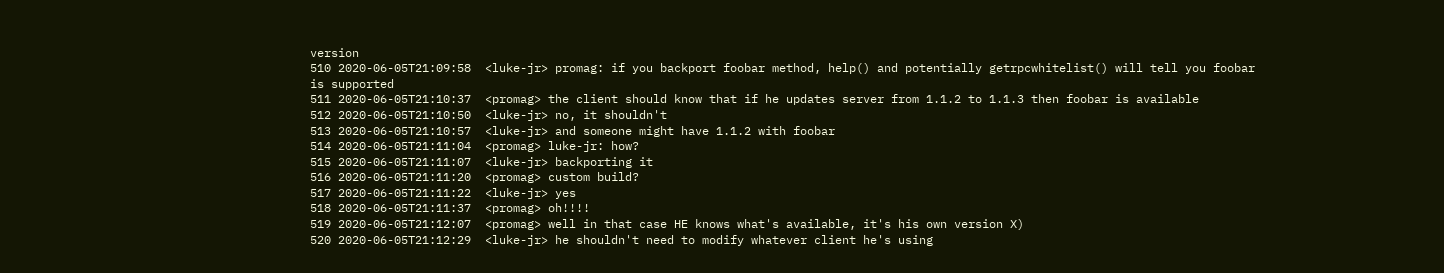version
510 2020-06-05T21:09:58  <luke-jr> promag: if you backport foobar method, help() and potentially getrpcwhitelist() will tell you foobar is supported
511 2020-06-05T21:10:37  <promag> the client should know that if he updates server from 1.1.2 to 1.1.3 then foobar is available
512 2020-06-05T21:10:50  <luke-jr> no, it shouldn't
513 2020-06-05T21:10:57  <luke-jr> and someone might have 1.1.2 with foobar
514 2020-06-05T21:11:04  <promag> luke-jr: how?
515 2020-06-05T21:11:07  <luke-jr> backporting it
516 2020-06-05T21:11:20  <promag> custom build?
517 2020-06-05T21:11:22  <luke-jr> yes
518 2020-06-05T21:11:37  <promag> oh!!!!
519 2020-06-05T21:12:07  <promag> well in that case HE knows what's available, it's his own version X)
520 2020-06-05T21:12:29  <luke-jr> he shouldn't need to modify whatever client he's using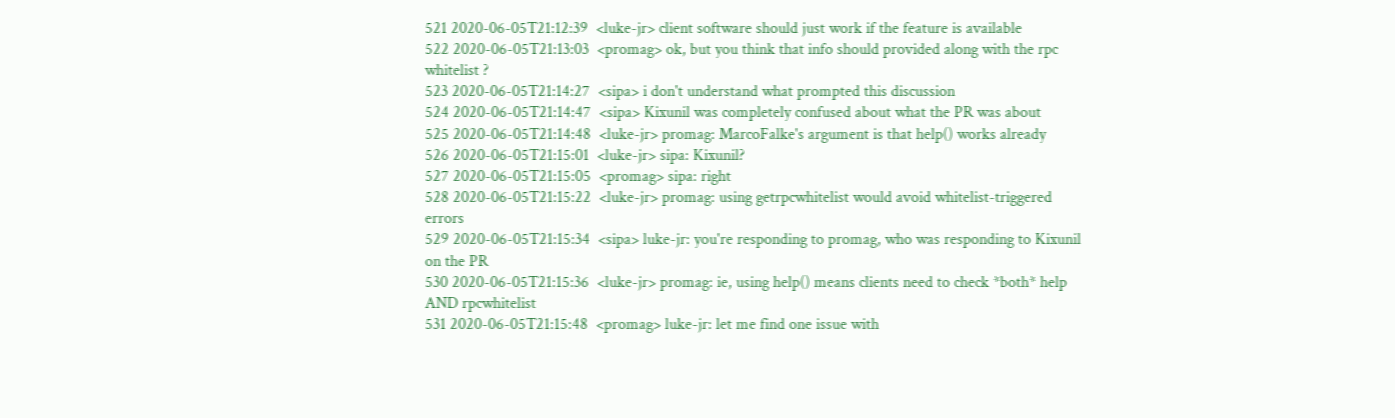521 2020-06-05T21:12:39  <luke-jr> client software should just work if the feature is available
522 2020-06-05T21:13:03  <promag> ok, but you think that info should provided along with the rpc whitelist ?
523 2020-06-05T21:14:27  <sipa> i don't understand what prompted this discussion
524 2020-06-05T21:14:47  <sipa> Kixunil was completely confused about what the PR was about
525 2020-06-05T21:14:48  <luke-jr> promag: MarcoFalke's argument is that help() works already
526 2020-06-05T21:15:01  <luke-jr> sipa: Kixunil?
527 2020-06-05T21:15:05  <promag> sipa: right
528 2020-06-05T21:15:22  <luke-jr> promag: using getrpcwhitelist would avoid whitelist-triggered errors
529 2020-06-05T21:15:34  <sipa> luke-jr: you're responding to promag, who was responding to Kixunil on the PR
530 2020-06-05T21:15:36  <luke-jr> promag: ie, using help() means clients need to check *both* help AND rpcwhitelist
531 2020-06-05T21:15:48  <promag> luke-jr: let me find one issue with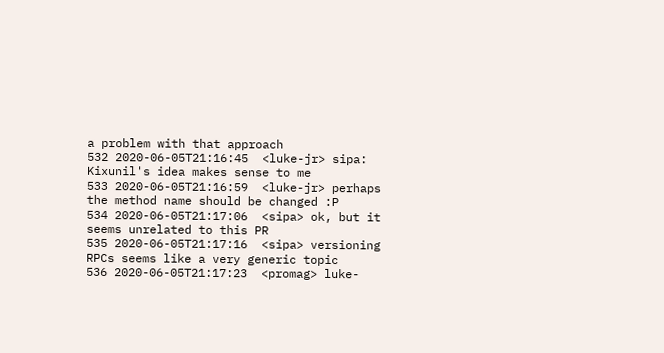a problem with that approach
532 2020-06-05T21:16:45  <luke-jr> sipa: Kixunil's idea makes sense to me
533 2020-06-05T21:16:59  <luke-jr> perhaps the method name should be changed :P
534 2020-06-05T21:17:06  <sipa> ok, but it seems unrelated to this PR
535 2020-06-05T21:17:16  <sipa> versioning RPCs seems like a very generic topic
536 2020-06-05T21:17:23  <promag> luke-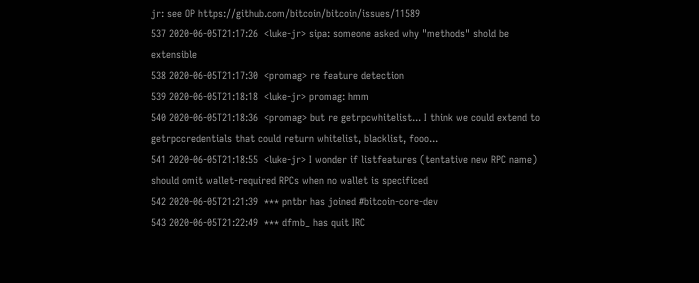jr: see OP https://github.com/bitcoin/bitcoin/issues/11589
537 2020-06-05T21:17:26  <luke-jr> sipa: someone asked why "methods" shold be extensible
538 2020-06-05T21:17:30  <promag> re feature detection
539 2020-06-05T21:18:18  <luke-jr> promag: hmm
540 2020-06-05T21:18:36  <promag> but re getrpcwhitelist... I think we could extend to getrpccredentials that could return whitelist, blacklist, fooo...
541 2020-06-05T21:18:55  <luke-jr> I wonder if listfeatures (tentative new RPC name) should omit wallet-required RPCs when no wallet is specificed
542 2020-06-05T21:21:39  *** pntbr has joined #bitcoin-core-dev
543 2020-06-05T21:22:49  *** dfmb_ has quit IRC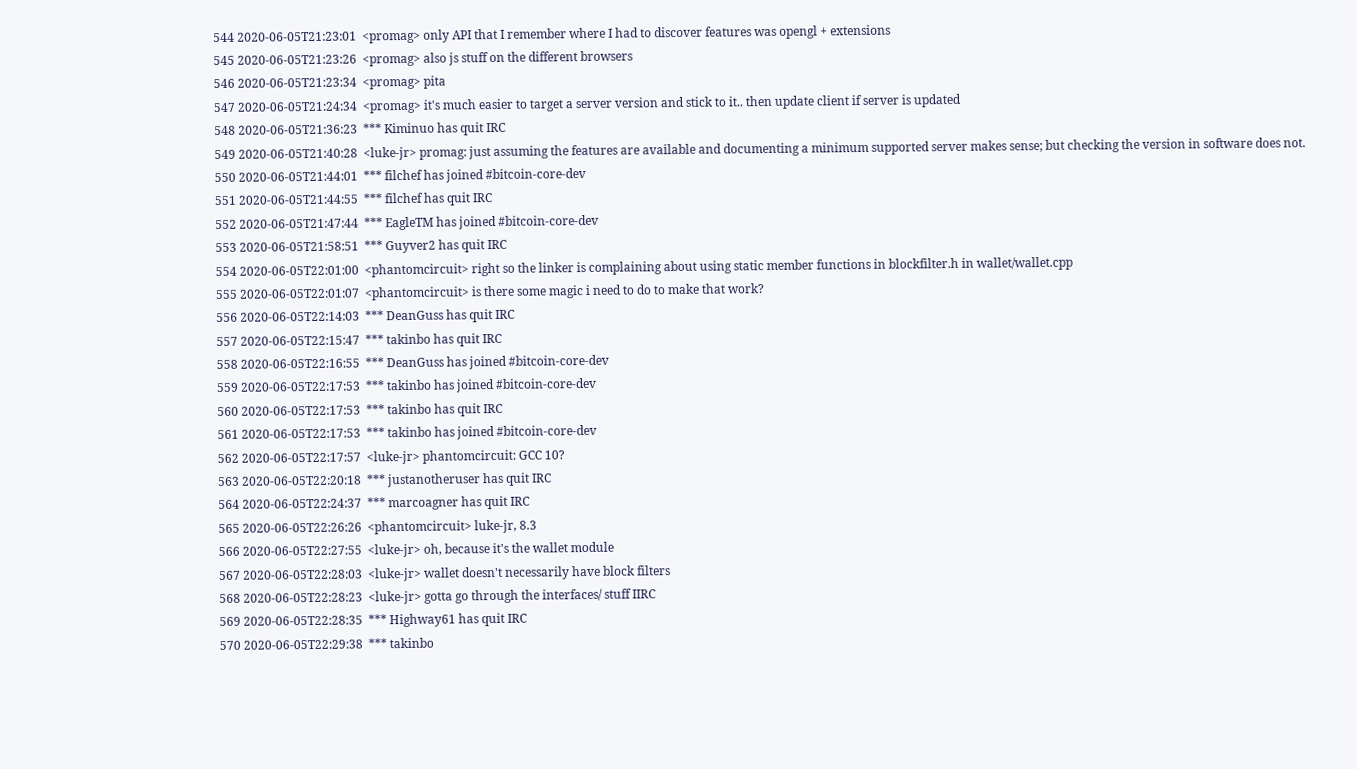544 2020-06-05T21:23:01  <promag> only API that I remember where I had to discover features was opengl + extensions
545 2020-06-05T21:23:26  <promag> also js stuff on the different browsers
546 2020-06-05T21:23:34  <promag> pita
547 2020-06-05T21:24:34  <promag> it's much easier to target a server version and stick to it.. then update client if server is updated
548 2020-06-05T21:36:23  *** Kiminuo has quit IRC
549 2020-06-05T21:40:28  <luke-jr> promag: just assuming the features are available and documenting a minimum supported server makes sense; but checking the version in software does not.
550 2020-06-05T21:44:01  *** filchef has joined #bitcoin-core-dev
551 2020-06-05T21:44:55  *** filchef has quit IRC
552 2020-06-05T21:47:44  *** EagleTM has joined #bitcoin-core-dev
553 2020-06-05T21:58:51  *** Guyver2 has quit IRC
554 2020-06-05T22:01:00  <phantomcircuit> right so the linker is complaining about using static member functions in blockfilter.h in wallet/wallet.cpp
555 2020-06-05T22:01:07  <phantomcircuit> is there some magic i need to do to make that work?
556 2020-06-05T22:14:03  *** DeanGuss has quit IRC
557 2020-06-05T22:15:47  *** takinbo has quit IRC
558 2020-06-05T22:16:55  *** DeanGuss has joined #bitcoin-core-dev
559 2020-06-05T22:17:53  *** takinbo has joined #bitcoin-core-dev
560 2020-06-05T22:17:53  *** takinbo has quit IRC
561 2020-06-05T22:17:53  *** takinbo has joined #bitcoin-core-dev
562 2020-06-05T22:17:57  <luke-jr> phantomcircuit: GCC 10?
563 2020-06-05T22:20:18  *** justanotheruser has quit IRC
564 2020-06-05T22:24:37  *** marcoagner has quit IRC
565 2020-06-05T22:26:26  <phantomcircuit> luke-jr, 8.3
566 2020-06-05T22:27:55  <luke-jr> oh, because it's the wallet module
567 2020-06-05T22:28:03  <luke-jr> wallet doesn't necessarily have block filters
568 2020-06-05T22:28:23  <luke-jr> gotta go through the interfaces/ stuff IIRC
569 2020-06-05T22:28:35  *** Highway61 has quit IRC
570 2020-06-05T22:29:38  *** takinbo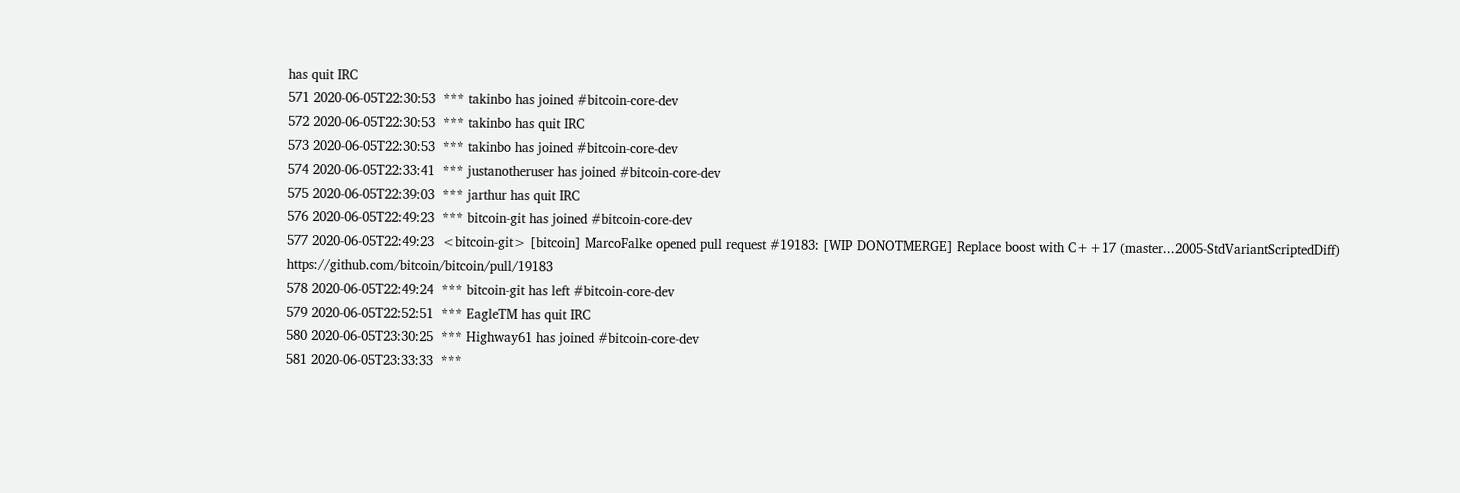has quit IRC
571 2020-06-05T22:30:53  *** takinbo has joined #bitcoin-core-dev
572 2020-06-05T22:30:53  *** takinbo has quit IRC
573 2020-06-05T22:30:53  *** takinbo has joined #bitcoin-core-dev
574 2020-06-05T22:33:41  *** justanotheruser has joined #bitcoin-core-dev
575 2020-06-05T22:39:03  *** jarthur has quit IRC
576 2020-06-05T22:49:23  *** bitcoin-git has joined #bitcoin-core-dev
577 2020-06-05T22:49:23  <bitcoin-git> [bitcoin] MarcoFalke opened pull request #19183: [WIP DONOTMERGE] Replace boost with C++17 (master...2005-StdVariantScriptedDiff) https://github.com/bitcoin/bitcoin/pull/19183
578 2020-06-05T22:49:24  *** bitcoin-git has left #bitcoin-core-dev
579 2020-06-05T22:52:51  *** EagleTM has quit IRC
580 2020-06-05T23:30:25  *** Highway61 has joined #bitcoin-core-dev
581 2020-06-05T23:33:33  ***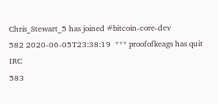Chris_Stewart_5 has joined #bitcoin-core-dev
582 2020-06-05T23:38:19  *** proofofkeags has quit IRC
583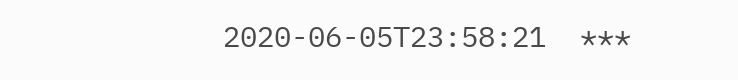2020-06-05T23:58:21  ***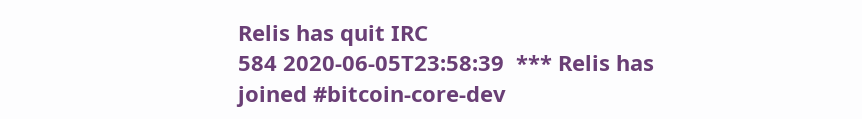Relis has quit IRC
584 2020-06-05T23:58:39  *** Relis has joined #bitcoin-core-dev